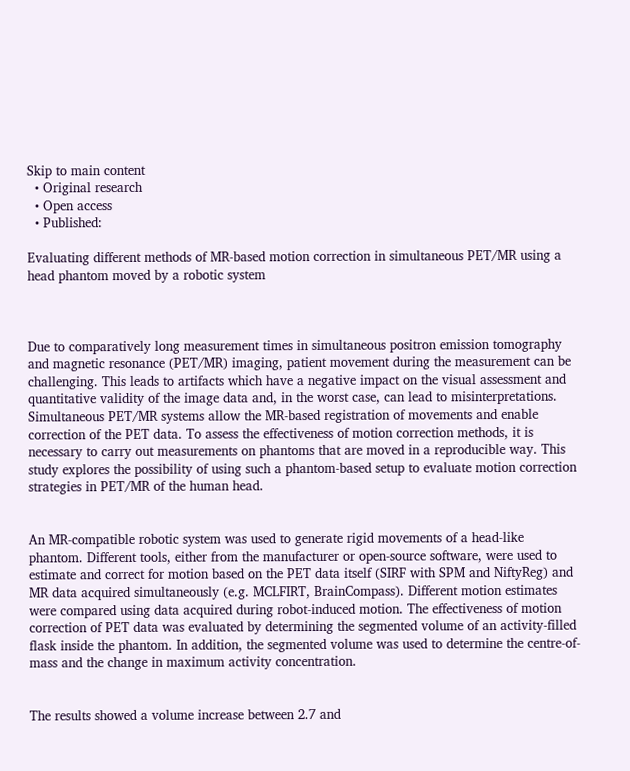Skip to main content
  • Original research
  • Open access
  • Published:

Evaluating different methods of MR-based motion correction in simultaneous PET/MR using a head phantom moved by a robotic system



Due to comparatively long measurement times in simultaneous positron emission tomography and magnetic resonance (PET/MR) imaging, patient movement during the measurement can be challenging. This leads to artifacts which have a negative impact on the visual assessment and quantitative validity of the image data and, in the worst case, can lead to misinterpretations. Simultaneous PET/MR systems allow the MR-based registration of movements and enable correction of the PET data. To assess the effectiveness of motion correction methods, it is necessary to carry out measurements on phantoms that are moved in a reproducible way. This study explores the possibility of using such a phantom-based setup to evaluate motion correction strategies in PET/MR of the human head.


An MR-compatible robotic system was used to generate rigid movements of a head-like phantom. Different tools, either from the manufacturer or open-source software, were used to estimate and correct for motion based on the PET data itself (SIRF with SPM and NiftyReg) and MR data acquired simultaneously (e.g. MCLFIRT, BrainCompass). Different motion estimates were compared using data acquired during robot-induced motion. The effectiveness of motion correction of PET data was evaluated by determining the segmented volume of an activity-filled flask inside the phantom. In addition, the segmented volume was used to determine the centre-of-mass and the change in maximum activity concentration.


The results showed a volume increase between 2.7 and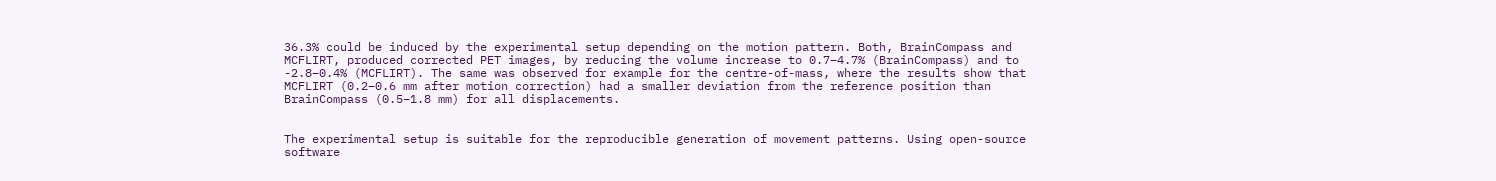36.3% could be induced by the experimental setup depending on the motion pattern. Both, BrainCompass and MCFLIRT, produced corrected PET images, by reducing the volume increase to 0.7–4.7% (BrainCompass) and to -2.8–0.4% (MCFLIRT). The same was observed for example for the centre-of-mass, where the results show that MCFLIRT (0.2–0.6 mm after motion correction) had a smaller deviation from the reference position than BrainCompass (0.5–1.8 mm) for all displacements.


The experimental setup is suitable for the reproducible generation of movement patterns. Using open-source software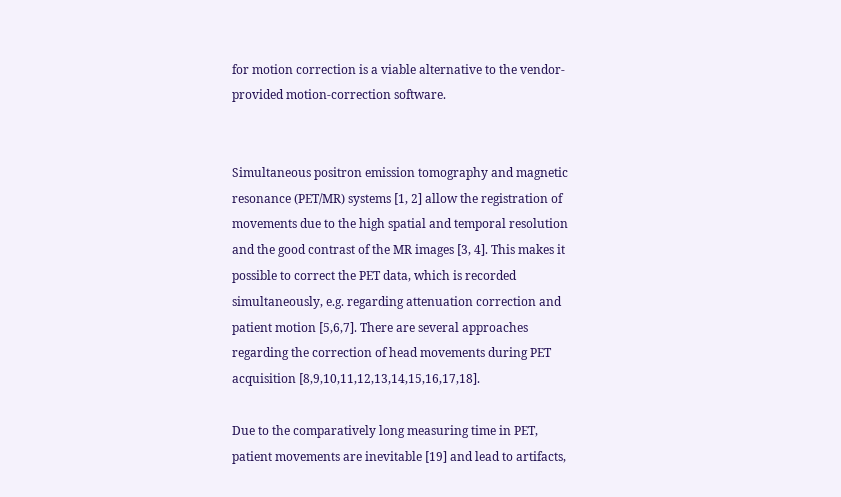for motion correction is a viable alternative to the vendor-provided motion-correction software.


Simultaneous positron emission tomography and magnetic resonance (PET/MR) systems [1, 2] allow the registration of movements due to the high spatial and temporal resolution and the good contrast of the MR images [3, 4]. This makes it possible to correct the PET data, which is recorded simultaneously, e.g. regarding attenuation correction and patient motion [5,6,7]. There are several approaches regarding the correction of head movements during PET acquisition [8,9,10,11,12,13,14,15,16,17,18].

Due to the comparatively long measuring time in PET, patient movements are inevitable [19] and lead to artifacts,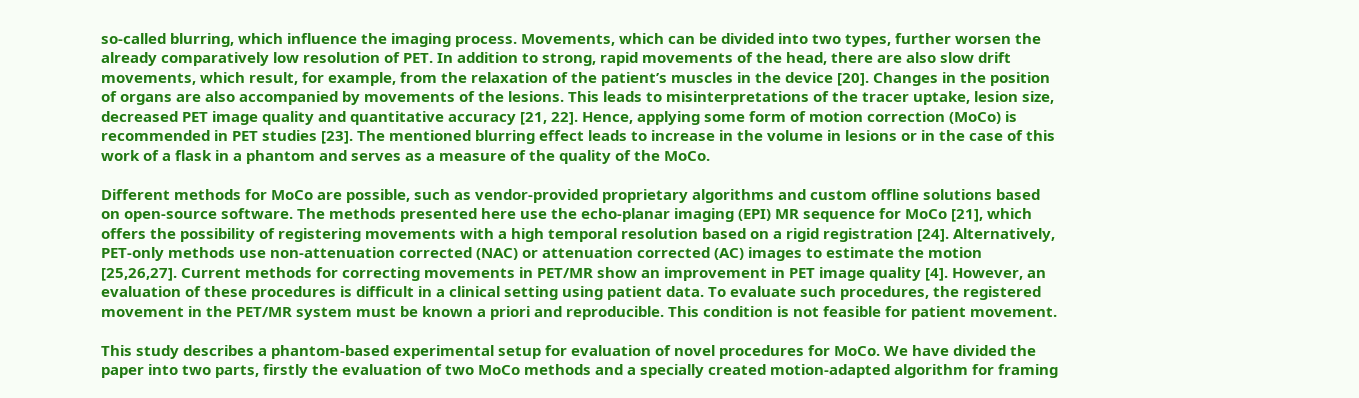so-called blurring, which influence the imaging process. Movements, which can be divided into two types, further worsen the already comparatively low resolution of PET. In addition to strong, rapid movements of the head, there are also slow drift movements, which result, for example, from the relaxation of the patient’s muscles in the device [20]. Changes in the position of organs are also accompanied by movements of the lesions. This leads to misinterpretations of the tracer uptake, lesion size, decreased PET image quality and quantitative accuracy [21, 22]. Hence, applying some form of motion correction (MoCo) is recommended in PET studies [23]. The mentioned blurring effect leads to increase in the volume in lesions or in the case of this work of a flask in a phantom and serves as a measure of the quality of the MoCo.

Different methods for MoCo are possible, such as vendor-provided proprietary algorithms and custom offline solutions based on open-source software. The methods presented here use the echo-planar imaging (EPI) MR sequence for MoCo [21], which offers the possibility of registering movements with a high temporal resolution based on a rigid registration [24]. Alternatively, PET-only methods use non-attenuation corrected (NAC) or attenuation corrected (AC) images to estimate the motion [25,26,27]. Current methods for correcting movements in PET/MR show an improvement in PET image quality [4]. However, an evaluation of these procedures is difficult in a clinical setting using patient data. To evaluate such procedures, the registered movement in the PET/MR system must be known a priori and reproducible. This condition is not feasible for patient movement.

This study describes a phantom-based experimental setup for evaluation of novel procedures for MoCo. We have divided the paper into two parts, firstly the evaluation of two MoCo methods and a specially created motion-adapted algorithm for framing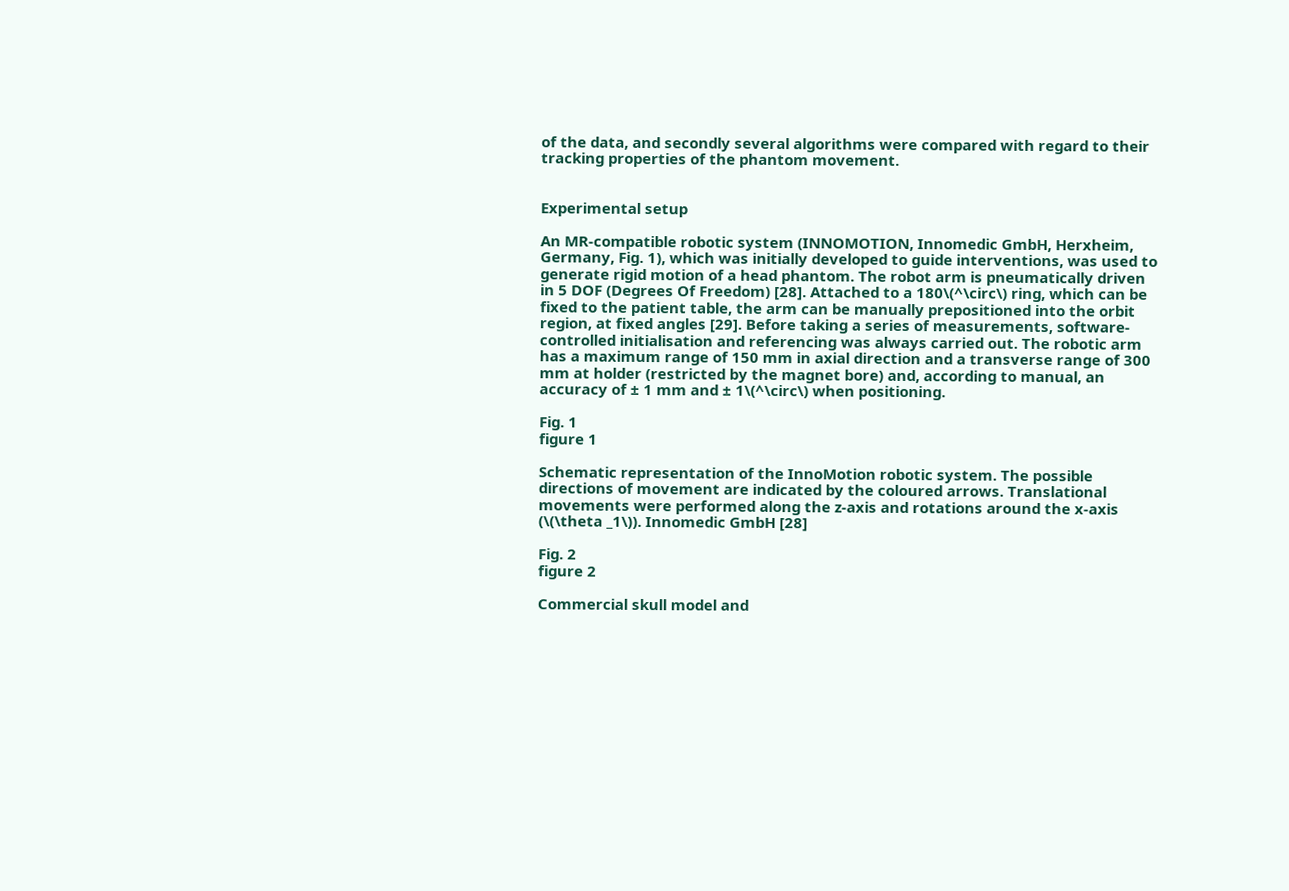of the data, and secondly several algorithms were compared with regard to their tracking properties of the phantom movement.


Experimental setup

An MR-compatible robotic system (INNOMOTION, Innomedic GmbH, Herxheim, Germany, Fig. 1), which was initially developed to guide interventions, was used to generate rigid motion of a head phantom. The robot arm is pneumatically driven in 5 DOF (Degrees Of Freedom) [28]. Attached to a 180\(^\circ\) ring, which can be fixed to the patient table, the arm can be manually prepositioned into the orbit region, at fixed angles [29]. Before taking a series of measurements, software-controlled initialisation and referencing was always carried out. The robotic arm has a maximum range of 150 mm in axial direction and a transverse range of 300 mm at holder (restricted by the magnet bore) and, according to manual, an accuracy of ± 1 mm and ± 1\(^\circ\) when positioning.

Fig. 1
figure 1

Schematic representation of the InnoMotion robotic system. The possible directions of movement are indicated by the coloured arrows. Translational movements were performed along the z-axis and rotations around the x-axis (\(\theta _1\)). Innomedic GmbH [28]

Fig. 2
figure 2

Commercial skull model and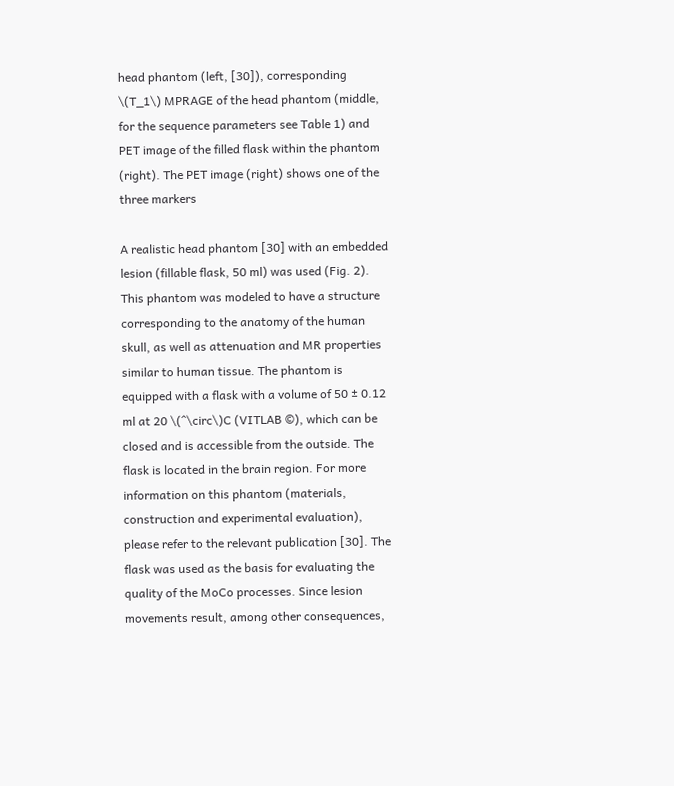head phantom (left, [30]), corresponding \(T_1\) MPRAGE of the head phantom (middle, for the sequence parameters see Table 1) and PET image of the filled flask within the phantom (right). The PET image (right) shows one of the three markers

A realistic head phantom [30] with an embedded lesion (fillable flask, 50 ml) was used (Fig. 2). This phantom was modeled to have a structure corresponding to the anatomy of the human skull, as well as attenuation and MR properties similar to human tissue. The phantom is equipped with a flask with a volume of 50 ± 0.12 ml at 20 \(^\circ\)C (VITLAB ©), which can be closed and is accessible from the outside. The flask is located in the brain region. For more information on this phantom (materials, construction and experimental evaluation), please refer to the relevant publication [30]. The flask was used as the basis for evaluating the quality of the MoCo processes. Since lesion movements result, among other consequences,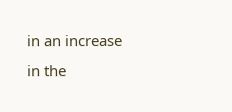in an increase in the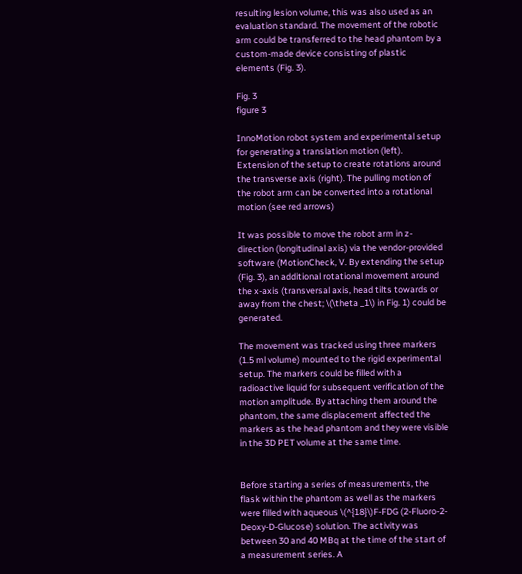resulting lesion volume, this was also used as an evaluation standard. The movement of the robotic arm could be transferred to the head phantom by a custom-made device consisting of plastic elements (Fig. 3).

Fig. 3
figure 3

InnoMotion robot system and experimental setup for generating a translation motion (left). Extension of the setup to create rotations around the transverse axis (right). The pulling motion of the robot arm can be converted into a rotational motion (see red arrows)

It was possible to move the robot arm in z-direction (longitudinal axis) via the vendor-provided software (MotionCheck, V. By extending the setup (Fig. 3), an additional rotational movement around the x-axis (transversal axis, head tilts towards or away from the chest; \(\theta _1\) in Fig. 1) could be generated.

The movement was tracked using three markers (1.5 ml volume) mounted to the rigid experimental setup. The markers could be filled with a radioactive liquid for subsequent verification of the motion amplitude. By attaching them around the phantom, the same displacement affected the markers as the head phantom and they were visible in the 3D PET volume at the same time.


Before starting a series of measurements, the flask within the phantom as well as the markers were filled with aqueous \(^{18}\)F-FDG (2-Fluoro-2-Deoxy-D-Glucose) solution. The activity was between 30 and 40 MBq at the time of the start of a measurement series. A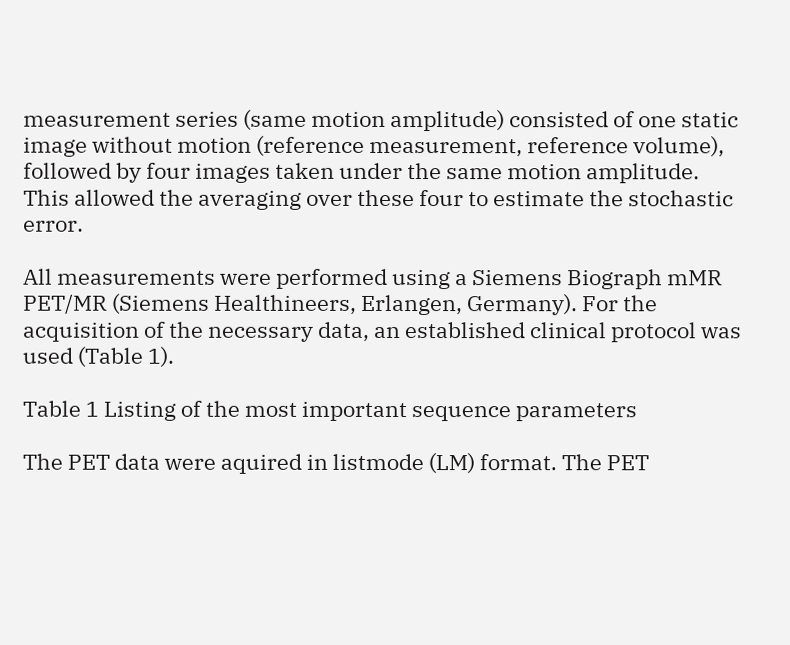measurement series (same motion amplitude) consisted of one static image without motion (reference measurement, reference volume), followed by four images taken under the same motion amplitude. This allowed the averaging over these four to estimate the stochastic error.

All measurements were performed using a Siemens Biograph mMR PET/MR (Siemens Healthineers, Erlangen, Germany). For the acquisition of the necessary data, an established clinical protocol was used (Table 1).

Table 1 Listing of the most important sequence parameters

The PET data were aquired in listmode (LM) format. The PET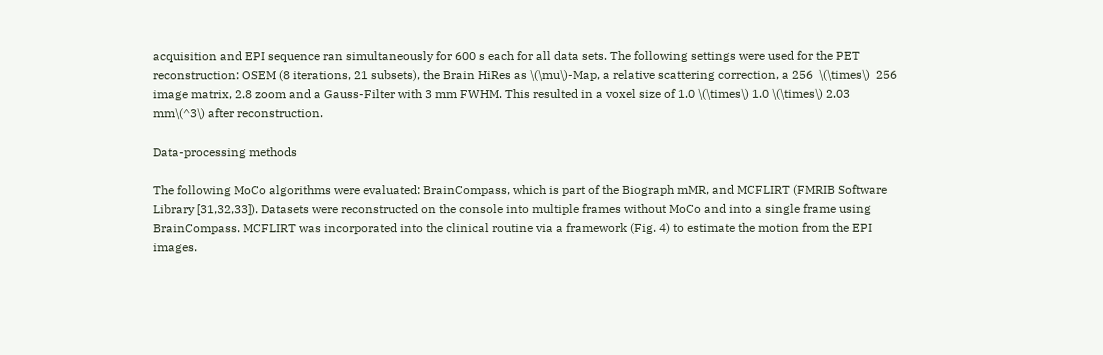acquisition and EPI sequence ran simultaneously for 600 s each for all data sets. The following settings were used for the PET reconstruction: OSEM (8 iterations, 21 subsets), the Brain HiRes as \(\mu\)-Map, a relative scattering correction, a 256  \(\times\)  256 image matrix, 2.8 zoom and a Gauss-Filter with 3 mm FWHM. This resulted in a voxel size of 1.0 \(\times\) 1.0 \(\times\) 2.03 mm\(^3\) after reconstruction.

Data-processing methods

The following MoCo algorithms were evaluated: BrainCompass, which is part of the Biograph mMR, and MCFLIRT (FMRIB Software Library [31,32,33]). Datasets were reconstructed on the console into multiple frames without MoCo and into a single frame using BrainCompass. MCFLIRT was incorporated into the clinical routine via a framework (Fig. 4) to estimate the motion from the EPI images.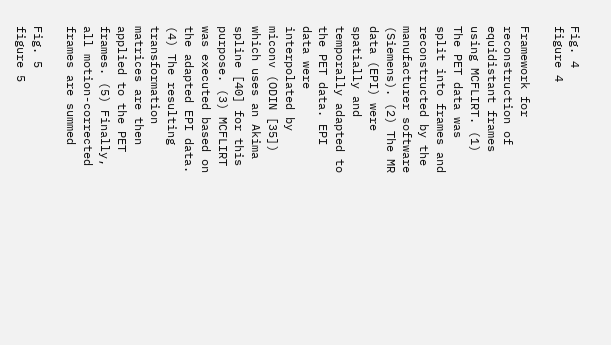Fig. 4
figure 4

Framework for reconstruction of equidistant frames using MCFLIRT. (1) The PET data was split into frames and reconstructed by the manufacturer software (Siemens). (2) The MR data (EPI) were spatially and temporally adapted to the PET data. EPI data were interpolated by miconv (ODIN [35]) which uses an Akima spline [40] for this purpose. (3) MCFLIRT was executed based on the adapted EPI data. (4) The resulting transformation matrices are then applied to the PET frames. (5) Finally, all motion-corrected frames are summed

Fig. 5
figure 5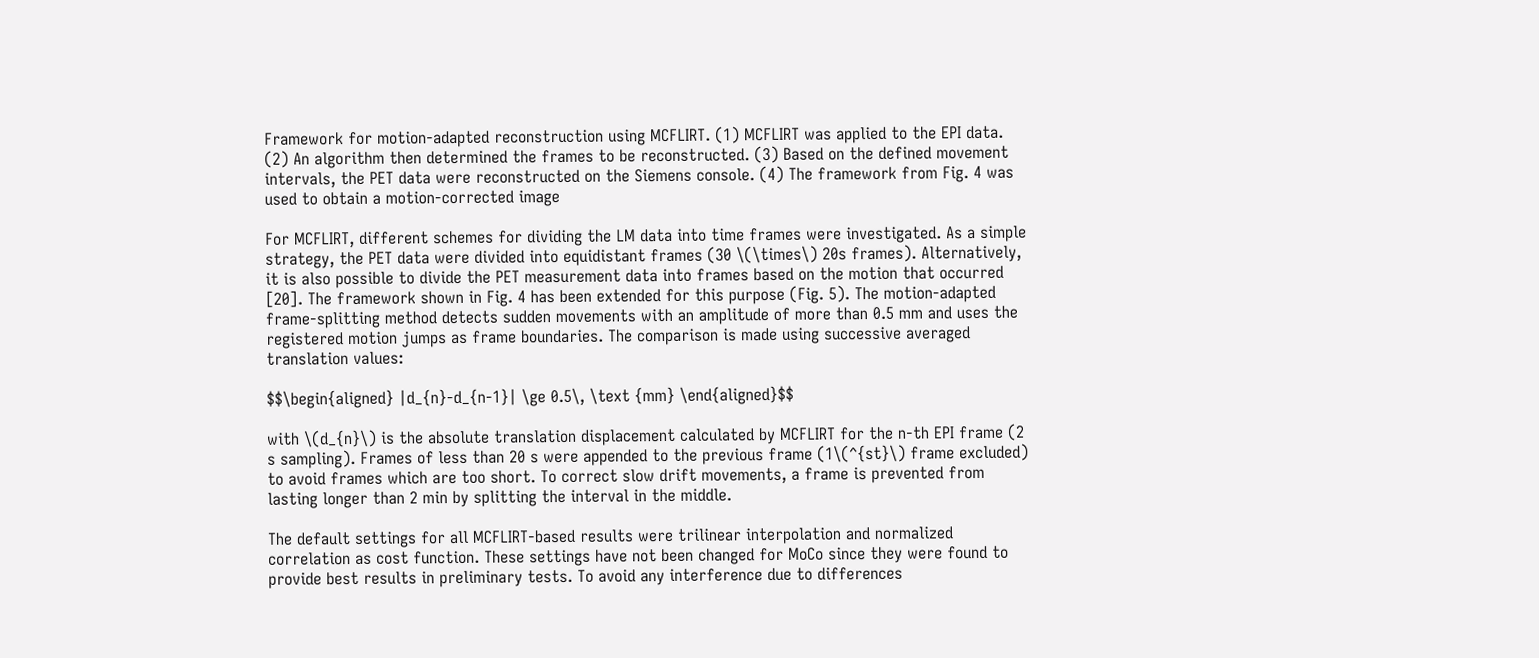Framework for motion-adapted reconstruction using MCFLIRT. (1) MCFLIRT was applied to the EPI data. (2) An algorithm then determined the frames to be reconstructed. (3) Based on the defined movement intervals, the PET data were reconstructed on the Siemens console. (4) The framework from Fig. 4 was used to obtain a motion-corrected image

For MCFLIRT, different schemes for dividing the LM data into time frames were investigated. As a simple strategy, the PET data were divided into equidistant frames (30 \(\times\) 20s frames). Alternatively, it is also possible to divide the PET measurement data into frames based on the motion that occurred [20]. The framework shown in Fig. 4 has been extended for this purpose (Fig. 5). The motion-adapted frame-splitting method detects sudden movements with an amplitude of more than 0.5 mm and uses the registered motion jumps as frame boundaries. The comparison is made using successive averaged translation values:

$$\begin{aligned} |d_{n}-d_{n-1}| \ge 0.5\, \text {mm} \end{aligned}$$

with \(d_{n}\) is the absolute translation displacement calculated by MCFLIRT for the n-th EPI frame (2 s sampling). Frames of less than 20 s were appended to the previous frame (1\(^{st}\) frame excluded) to avoid frames which are too short. To correct slow drift movements, a frame is prevented from lasting longer than 2 min by splitting the interval in the middle.

The default settings for all MCFLIRT-based results were trilinear interpolation and normalized correlation as cost function. These settings have not been changed for MoCo since they were found to provide best results in preliminary tests. To avoid any interference due to differences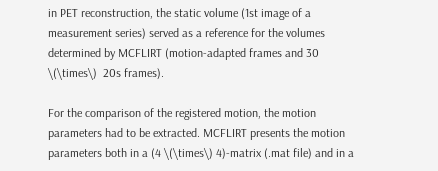in PET reconstruction, the static volume (1st image of a measurement series) served as a reference for the volumes determined by MCFLIRT (motion-adapted frames and 30  \(\times\)  20s frames).

For the comparison of the registered motion, the motion parameters had to be extracted. MCFLIRT presents the motion parameters both in a (4 \(\times\) 4)-matrix (.mat file) and in a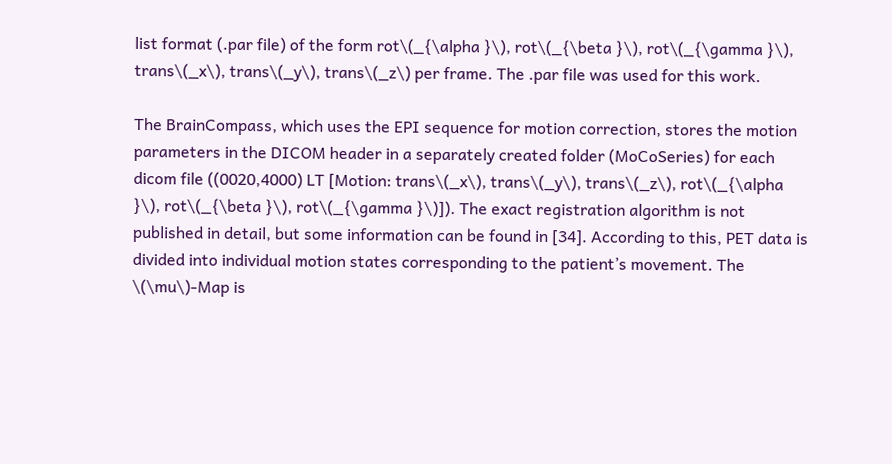list format (.par file) of the form rot\(_{\alpha }\), rot\(_{\beta }\), rot\(_{\gamma }\), trans\(_x\), trans\(_y\), trans\(_z\) per frame. The .par file was used for this work.

The BrainCompass, which uses the EPI sequence for motion correction, stores the motion parameters in the DICOM header in a separately created folder (MoCoSeries) for each dicom file ((0020,4000) LT [Motion: trans\(_x\), trans\(_y\), trans\(_z\), rot\(_{\alpha }\), rot\(_{\beta }\), rot\(_{\gamma }\)]). The exact registration algorithm is not published in detail, but some information can be found in [34]. According to this, PET data is divided into individual motion states corresponding to the patient’s movement. The \(\mu\)-Map is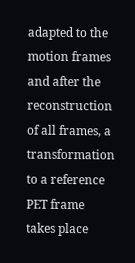adapted to the motion frames and after the reconstruction of all frames, a transformation to a reference PET frame takes place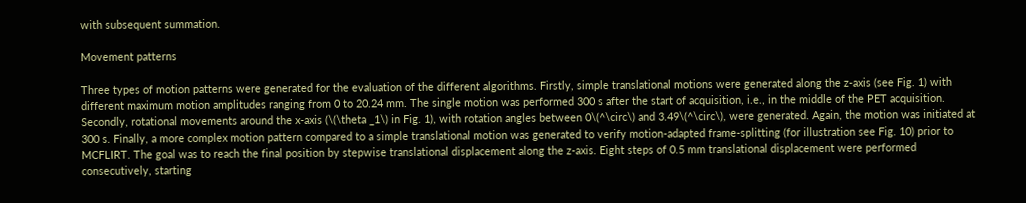with subsequent summation.

Movement patterns

Three types of motion patterns were generated for the evaluation of the different algorithms. Firstly, simple translational motions were generated along the z-axis (see Fig. 1) with different maximum motion amplitudes ranging from 0 to 20.24 mm. The single motion was performed 300 s after the start of acquisition, i.e., in the middle of the PET acquisition. Secondly, rotational movements around the x-axis (\(\theta _1\) in Fig. 1), with rotation angles between 0\(^\circ\) and 3.49\(^\circ\), were generated. Again, the motion was initiated at 300 s. Finally, a more complex motion pattern compared to a simple translational motion was generated to verify motion-adapted frame-splitting (for illustration see Fig. 10) prior to MCFLIRT. The goal was to reach the final position by stepwise translational displacement along the z-axis. Eight steps of 0.5 mm translational displacement were performed consecutively, starting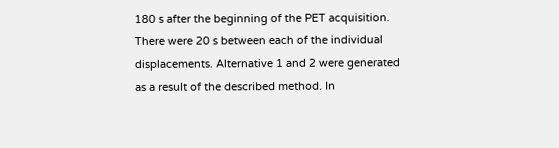180 s after the beginning of the PET acquisition. There were 20 s between each of the individual displacements. Alternative 1 and 2 were generated as a result of the described method. In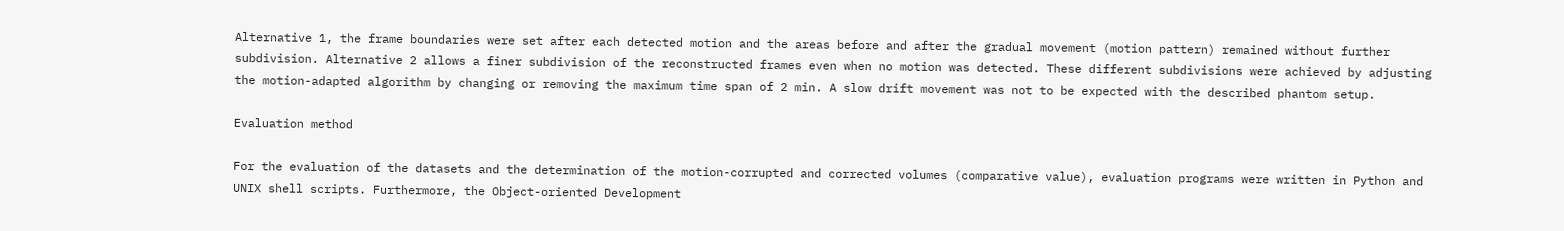Alternative 1, the frame boundaries were set after each detected motion and the areas before and after the gradual movement (motion pattern) remained without further subdivision. Alternative 2 allows a finer subdivision of the reconstructed frames even when no motion was detected. These different subdivisions were achieved by adjusting the motion-adapted algorithm by changing or removing the maximum time span of 2 min. A slow drift movement was not to be expected with the described phantom setup.

Evaluation method

For the evaluation of the datasets and the determination of the motion-corrupted and corrected volumes (comparative value), evaluation programs were written in Python and UNIX shell scripts. Furthermore, the Object-oriented Development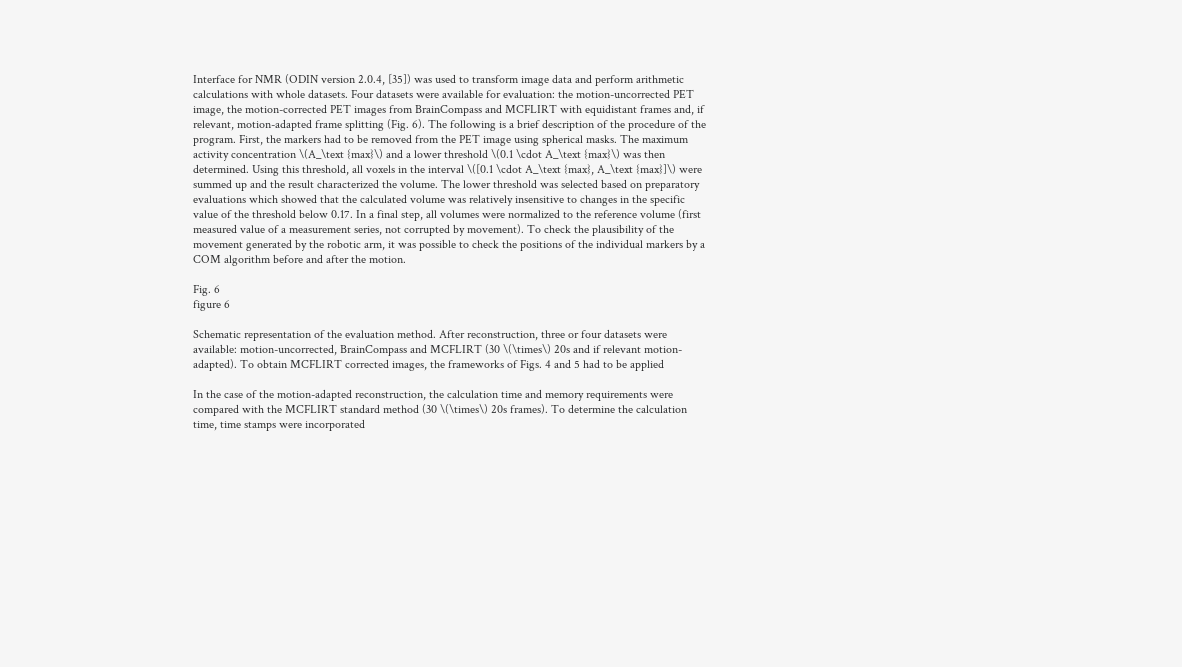Interface for NMR (ODIN version 2.0.4, [35]) was used to transform image data and perform arithmetic calculations with whole datasets. Four datasets were available for evaluation: the motion-uncorrected PET image, the motion-corrected PET images from BrainCompass and MCFLIRT with equidistant frames and, if relevant, motion-adapted frame splitting (Fig. 6). The following is a brief description of the procedure of the program. First, the markers had to be removed from the PET image using spherical masks. The maximum activity concentration \(A_\text {max}\) and a lower threshold \(0.1 \cdot A_\text {max}\) was then determined. Using this threshold, all voxels in the interval \([0.1 \cdot A_\text {max}, A_\text {max}]\) were summed up and the result characterized the volume. The lower threshold was selected based on preparatory evaluations which showed that the calculated volume was relatively insensitive to changes in the specific value of the threshold below 0.17. In a final step, all volumes were normalized to the reference volume (first measured value of a measurement series, not corrupted by movement). To check the plausibility of the movement generated by the robotic arm, it was possible to check the positions of the individual markers by a COM algorithm before and after the motion.

Fig. 6
figure 6

Schematic representation of the evaluation method. After reconstruction, three or four datasets were available: motion-uncorrected, BrainCompass and MCFLIRT (30 \(\times\) 20s and if relevant motion-adapted). To obtain MCFLIRT corrected images, the frameworks of Figs. 4 and 5 had to be applied

In the case of the motion-adapted reconstruction, the calculation time and memory requirements were compared with the MCFLIRT standard method (30 \(\times\) 20s frames). To determine the calculation time, time stamps were incorporated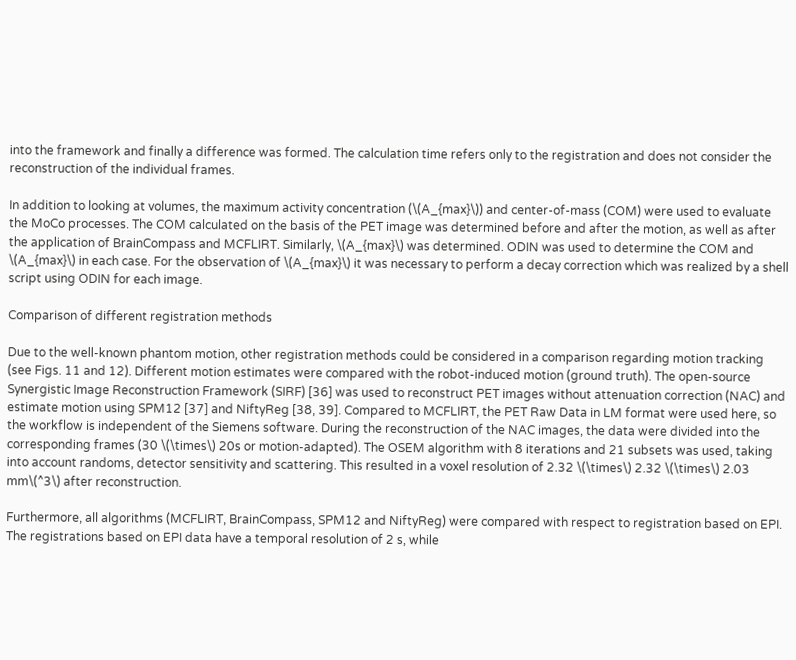into the framework and finally a difference was formed. The calculation time refers only to the registration and does not consider the reconstruction of the individual frames.

In addition to looking at volumes, the maximum activity concentration (\(A_{max}\)) and center-of-mass (COM) were used to evaluate the MoCo processes. The COM calculated on the basis of the PET image was determined before and after the motion, as well as after the application of BrainCompass and MCFLIRT. Similarly, \(A_{max}\) was determined. ODIN was used to determine the COM and \(A_{max}\) in each case. For the observation of \(A_{max}\) it was necessary to perform a decay correction which was realized by a shell script using ODIN for each image.

Comparison of different registration methods

Due to the well-known phantom motion, other registration methods could be considered in a comparison regarding motion tracking (see Figs. 11 and 12). Different motion estimates were compared with the robot-induced motion (ground truth). The open-source Synergistic Image Reconstruction Framework (SIRF) [36] was used to reconstruct PET images without attenuation correction (NAC) and estimate motion using SPM12 [37] and NiftyReg [38, 39]. Compared to MCFLIRT, the PET Raw Data in LM format were used here, so the workflow is independent of the Siemens software. During the reconstruction of the NAC images, the data were divided into the corresponding frames (30 \(\times\) 20s or motion-adapted). The OSEM algorithm with 8 iterations and 21 subsets was used, taking into account randoms, detector sensitivity and scattering. This resulted in a voxel resolution of 2.32 \(\times\) 2.32 \(\times\) 2.03 mm\(^3\) after reconstruction.

Furthermore, all algorithms (MCFLIRT, BrainCompass, SPM12 and NiftyReg) were compared with respect to registration based on EPI. The registrations based on EPI data have a temporal resolution of 2 s, while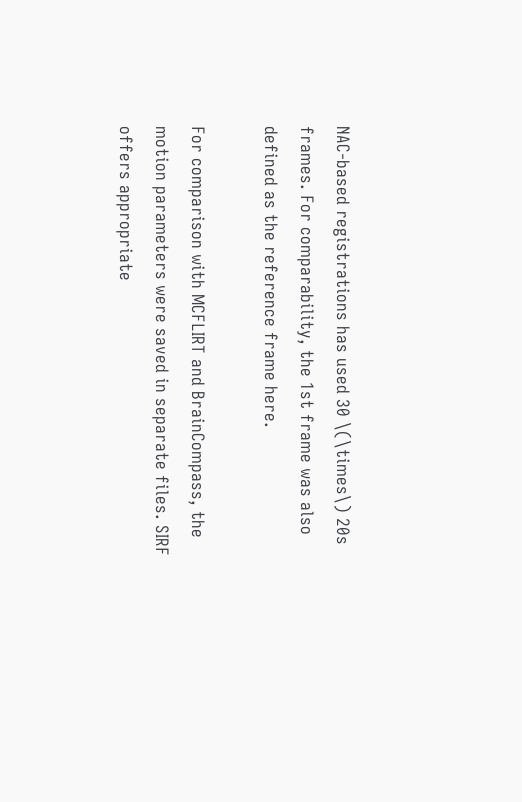NAC-based registrations has used 30 \(\times\) 20s frames. For comparability, the 1st frame was also defined as the reference frame here.

For comparison with MCFLIRT and BrainCompass, the motion parameters were saved in separate files. SIRF offers appropriate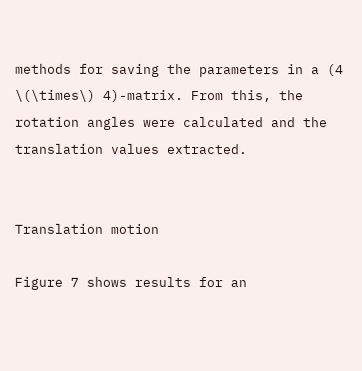methods for saving the parameters in a (4 \(\times\) 4)-matrix. From this, the rotation angles were calculated and the translation values extracted.


Translation motion

Figure 7 shows results for an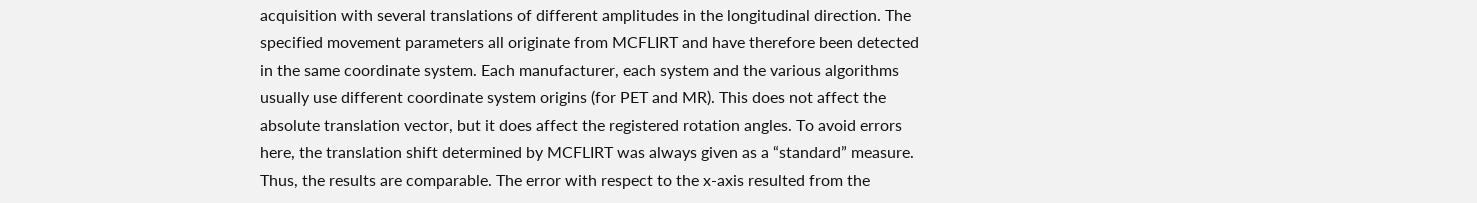acquisition with several translations of different amplitudes in the longitudinal direction. The specified movement parameters all originate from MCFLIRT and have therefore been detected in the same coordinate system. Each manufacturer, each system and the various algorithms usually use different coordinate system origins (for PET and MR). This does not affect the absolute translation vector, but it does affect the registered rotation angles. To avoid errors here, the translation shift determined by MCFLIRT was always given as a “standard” measure. Thus, the results are comparable. The error with respect to the x-axis resulted from the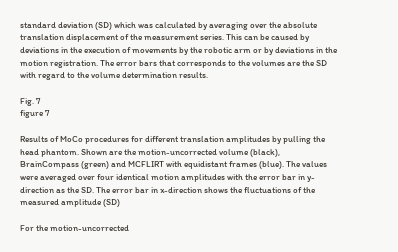standard deviation (SD) which was calculated by averaging over the absolute translation displacement of the measurement series. This can be caused by deviations in the execution of movements by the robotic arm or by deviations in the motion registration. The error bars that corresponds to the volumes are the SD with regard to the volume determination results.

Fig. 7
figure 7

Results of MoCo procedures for different translation amplitudes by pulling the head phantom. Shown are the motion-uncorrected volume (black), BrainCompass (green) and MCFLIRT with equidistant frames (blue). The values were averaged over four identical motion amplitudes with the error bar in y-direction as the SD. The error bar in x-direction shows the fluctuations of the measured amplitude (SD)

For the motion-uncorrected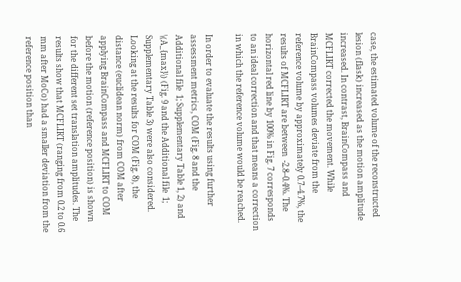case, the estimated volume of the reconstructed lesion (flask) increased as the motion amplitude increased. In contrast, BrainCompass and MCFLIRT corrected the movement. While BrainCompass volumes deviate from the reference volume by approximately 0.7–4.7%, the results of MCFLIRT are between  -2.8–0.4%. The horizontal red line by 100% in Fig. 7 corresponds to an ideal correction and that means a correction in which the reference volume would be reached.

In order to evaluate the results using further assessment metrics, COM (Fig. 8 and the Additional file  1; Supplementary Table 1, 2) and \(A_{max}\) (Fig. 9 and the Additional file  1; Supplementary Table 3) were also considered. Looking at the results for COM (Fig. 8), the distance (euclidean norm) from COM after applying BrainCompass and MCFLIRT to COM before the motion (reference position) is shown for the different set translation amplitudes. The results show that MCFLIRT (ranging from 0.2 to 0.6 mm after MoCo) had a smaller deviation from the reference position than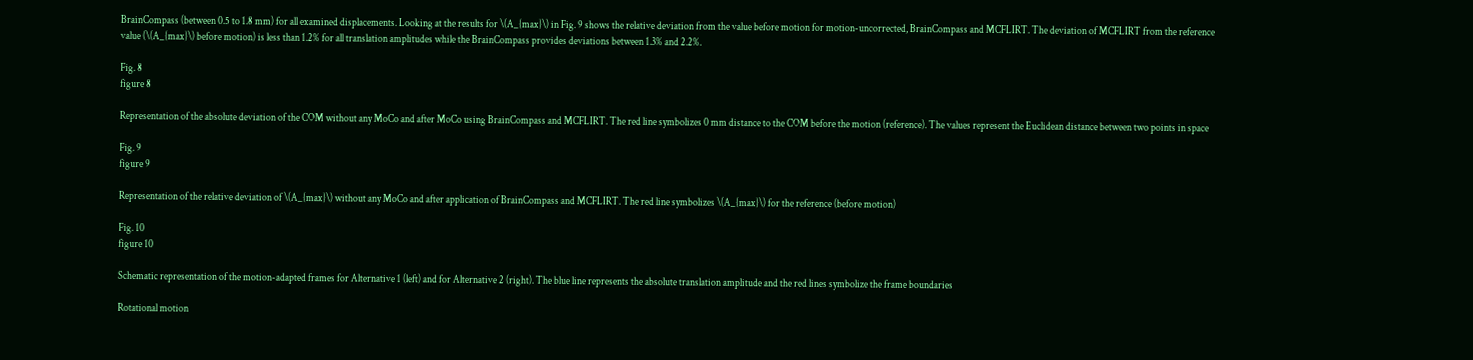BrainCompass (between 0.5 to 1.8 mm) for all examined displacements. Looking at the results for \(A_{max}\) in Fig. 9 shows the relative deviation from the value before motion for motion-uncorrected, BrainCompass and MCFLIRT. The deviation of MCFLIRT from the reference value (\(A_{max}\) before motion) is less than 1.2% for all translation amplitudes while the BrainCompass provides deviations between 1.3% and 2.2%.

Fig. 8
figure 8

Representation of the absolute deviation of the COM without any MoCo and after MoCo using BrainCompass and MCFLIRT. The red line symbolizes 0 mm distance to the COM before the motion (reference). The values represent the Euclidean distance between two points in space

Fig. 9
figure 9

Representation of the relative deviation of \(A_{max}\) without any MoCo and after application of BrainCompass and MCFLIRT. The red line symbolizes \(A_{max}\) for the reference (before motion)

Fig. 10
figure 10

Schematic representation of the motion-adapted frames for Alternative 1 (left) and for Alternative 2 (right). The blue line represents the absolute translation amplitude and the red lines symbolize the frame boundaries

Rotational motion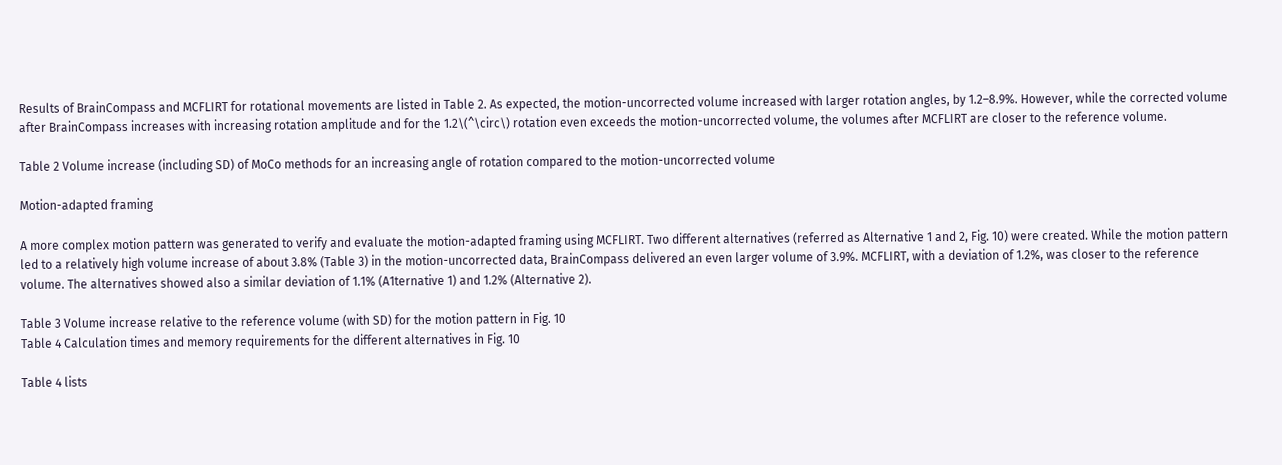Results of BrainCompass and MCFLIRT for rotational movements are listed in Table 2. As expected, the motion-uncorrected volume increased with larger rotation angles, by 1.2–8.9%. However, while the corrected volume after BrainCompass increases with increasing rotation amplitude and for the 1.2\(^\circ\) rotation even exceeds the motion-uncorrected volume, the volumes after MCFLIRT are closer to the reference volume.

Table 2 Volume increase (including SD) of MoCo methods for an increasing angle of rotation compared to the motion-uncorrected volume

Motion-adapted framing

A more complex motion pattern was generated to verify and evaluate the motion-adapted framing using MCFLIRT. Two different alternatives (referred as Alternative 1 and 2, Fig. 10) were created. While the motion pattern led to a relatively high volume increase of about 3.8% (Table 3) in the motion-uncorrected data, BrainCompass delivered an even larger volume of 3.9%. MCFLIRT, with a deviation of 1.2%, was closer to the reference volume. The alternatives showed also a similar deviation of 1.1% (A1ternative 1) and 1.2% (Alternative 2).

Table 3 Volume increase relative to the reference volume (with SD) for the motion pattern in Fig. 10
Table 4 Calculation times and memory requirements for the different alternatives in Fig. 10

Table 4 lists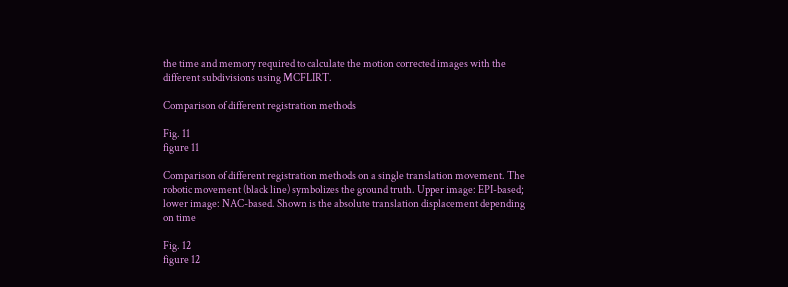the time and memory required to calculate the motion corrected images with the different subdivisions using MCFLIRT.

Comparison of different registration methods

Fig. 11
figure 11

Comparison of different registration methods on a single translation movement. The robotic movement (black line) symbolizes the ground truth. Upper image: EPI-based; lower image: NAC-based. Shown is the absolute translation displacement depending on time

Fig. 12
figure 12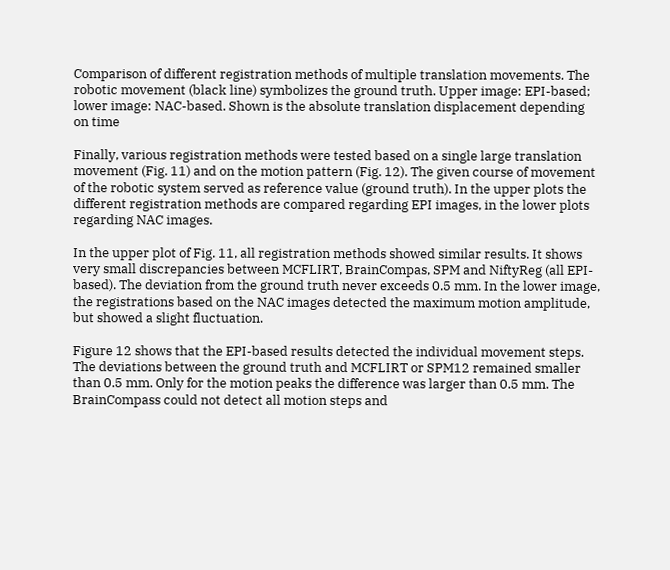Comparison of different registration methods of multiple translation movements. The robotic movement (black line) symbolizes the ground truth. Upper image: EPI-based; lower image: NAC-based. Shown is the absolute translation displacement depending on time

Finally, various registration methods were tested based on a single large translation movement (Fig. 11) and on the motion pattern (Fig. 12). The given course of movement of the robotic system served as reference value (ground truth). In the upper plots the different registration methods are compared regarding EPI images, in the lower plots regarding NAC images.

In the upper plot of Fig. 11, all registration methods showed similar results. It shows very small discrepancies between MCFLIRT, BrainCompas, SPM and NiftyReg (all EPI-based). The deviation from the ground truth never exceeds 0.5 mm. In the lower image, the registrations based on the NAC images detected the maximum motion amplitude, but showed a slight fluctuation.

Figure 12 shows that the EPI-based results detected the individual movement steps. The deviations between the ground truth and MCFLIRT or SPM12 remained smaller than 0.5 mm. Only for the motion peaks the difference was larger than 0.5 mm. The BrainCompass could not detect all motion steps and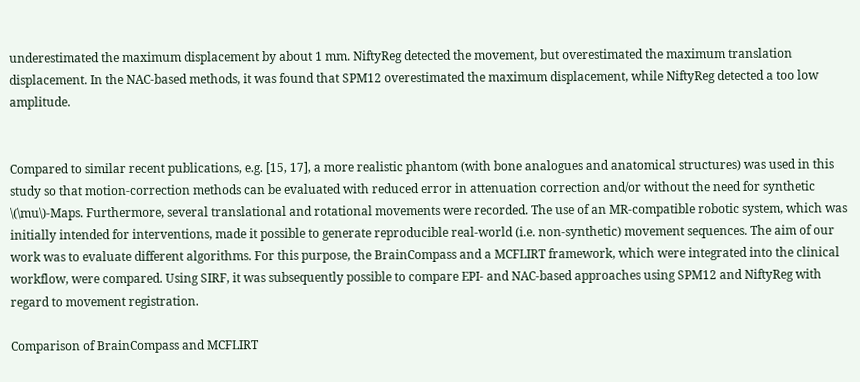underestimated the maximum displacement by about 1 mm. NiftyReg detected the movement, but overestimated the maximum translation displacement. In the NAC-based methods, it was found that SPM12 overestimated the maximum displacement, while NiftyReg detected a too low amplitude.


Compared to similar recent publications, e.g. [15, 17], a more realistic phantom (with bone analogues and anatomical structures) was used in this study so that motion-correction methods can be evaluated with reduced error in attenuation correction and/or without the need for synthetic \(\mu\)-Maps. Furthermore, several translational and rotational movements were recorded. The use of an MR-compatible robotic system, which was initially intended for interventions, made it possible to generate reproducible real-world (i.e. non-synthetic) movement sequences. The aim of our work was to evaluate different algorithms. For this purpose, the BrainCompass and a MCFLIRT framework, which were integrated into the clinical workflow, were compared. Using SIRF, it was subsequently possible to compare EPI- and NAC-based approaches using SPM12 and NiftyReg with regard to movement registration.

Comparison of BrainCompass and MCFLIRT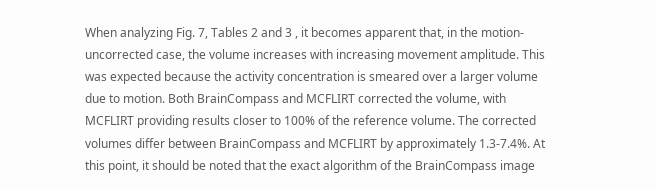When analyzing Fig. 7, Tables 2 and 3 , it becomes apparent that, in the motion-uncorrected case, the volume increases with increasing movement amplitude. This was expected because the activity concentration is smeared over a larger volume due to motion. Both BrainCompass and MCFLIRT corrected the volume, with MCFLIRT providing results closer to 100% of the reference volume. The corrected volumes differ between BrainCompass and MCFLIRT by approximately 1.3-7.4%. At this point, it should be noted that the exact algorithm of the BrainCompass image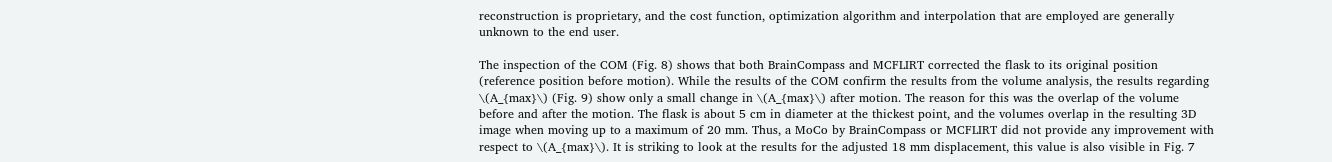reconstruction is proprietary, and the cost function, optimization algorithm and interpolation that are employed are generally unknown to the end user.

The inspection of the COM (Fig. 8) shows that both BrainCompass and MCFLIRT corrected the flask to its original position (reference position before motion). While the results of the COM confirm the results from the volume analysis, the results regarding \(A_{max}\) (Fig. 9) show only a small change in \(A_{max}\) after motion. The reason for this was the overlap of the volume before and after the motion. The flask is about 5 cm in diameter at the thickest point, and the volumes overlap in the resulting 3D image when moving up to a maximum of 20 mm. Thus, a MoCo by BrainCompass or MCFLIRT did not provide any improvement with respect to \(A_{max}\). It is striking to look at the results for the adjusted 18 mm displacement, this value is also visible in Fig. 7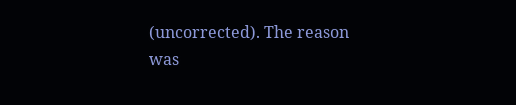(uncorrected). The reason was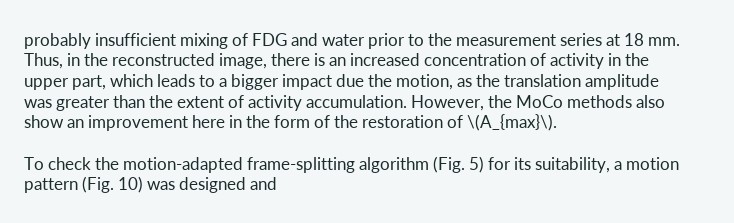probably insufficient mixing of FDG and water prior to the measurement series at 18 mm. Thus, in the reconstructed image, there is an increased concentration of activity in the upper part, which leads to a bigger impact due the motion, as the translation amplitude was greater than the extent of activity accumulation. However, the MoCo methods also show an improvement here in the form of the restoration of \(A_{max}\).

To check the motion-adapted frame-splitting algorithm (Fig. 5) for its suitability, a motion pattern (Fig. 10) was designed and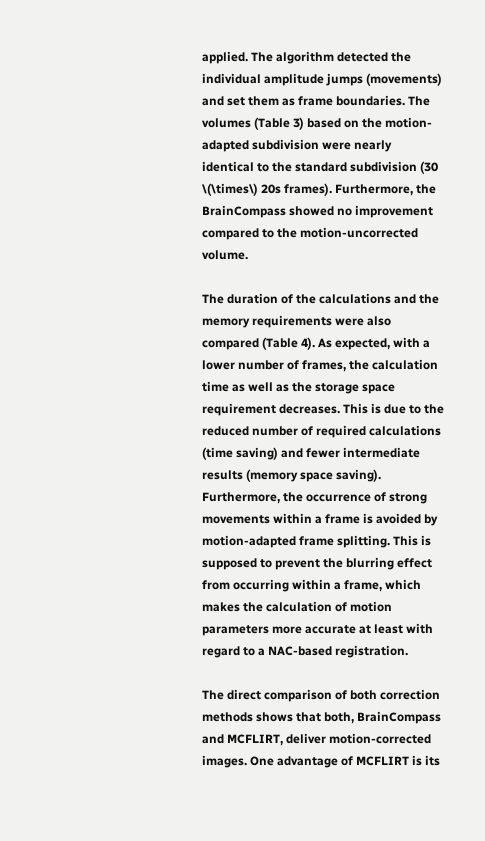applied. The algorithm detected the individual amplitude jumps (movements) and set them as frame boundaries. The volumes (Table 3) based on the motion-adapted subdivision were nearly identical to the standard subdivision (30 \(\times\) 20s frames). Furthermore, the BrainCompass showed no improvement compared to the motion-uncorrected volume.

The duration of the calculations and the memory requirements were also compared (Table 4). As expected, with a lower number of frames, the calculation time as well as the storage space requirement decreases. This is due to the reduced number of required calculations (time saving) and fewer intermediate results (memory space saving). Furthermore, the occurrence of strong movements within a frame is avoided by motion-adapted frame splitting. This is supposed to prevent the blurring effect from occurring within a frame, which makes the calculation of motion parameters more accurate at least with regard to a NAC-based registration.

The direct comparison of both correction methods shows that both, BrainCompass and MCFLIRT, deliver motion-corrected images. One advantage of MCFLIRT is its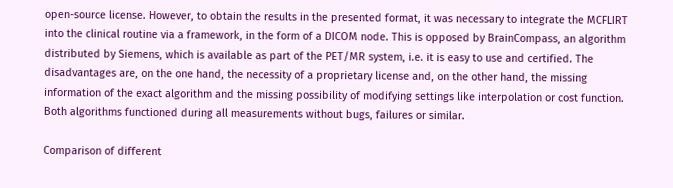open-source license. However, to obtain the results in the presented format, it was necessary to integrate the MCFLIRT into the clinical routine via a framework, in the form of a DICOM node. This is opposed by BrainCompass, an algorithm distributed by Siemens, which is available as part of the PET/MR system, i.e. it is easy to use and certified. The disadvantages are, on the one hand, the necessity of a proprietary license and, on the other hand, the missing information of the exact algorithm and the missing possibility of modifying settings like interpolation or cost function. Both algorithms functioned during all measurements without bugs, failures or similar.

Comparison of different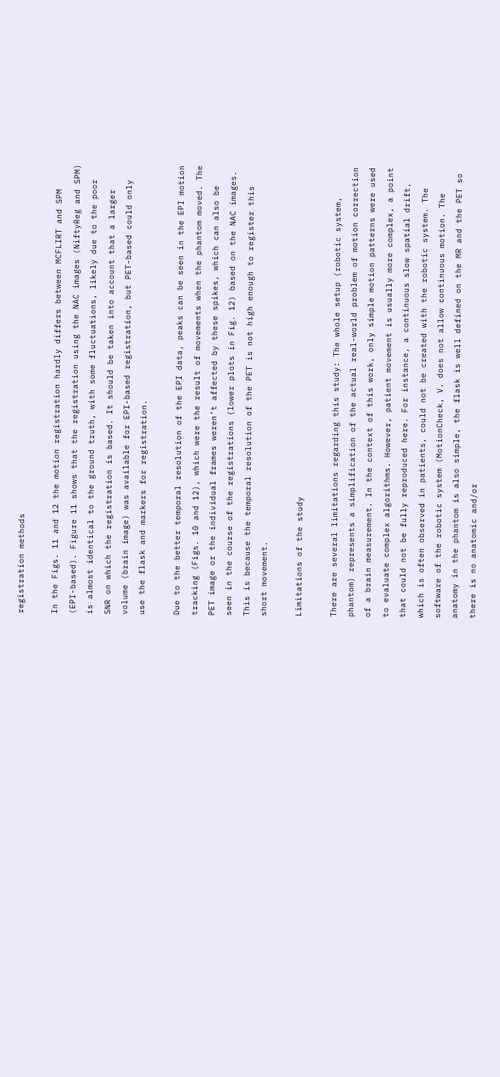registration methods

In the Figs. 11 and 12 the motion registration hardly differs between MCFLIRT and SPM (EPI-based). Figure 11 shows that the registration using the NAC images (NiftyReg and SPM) is almost identical to the ground truth, with some fluctuations, likely due to the poor SNR on which the registration is based. It should be taken into account that a larger volume (brain image) was available for EPI-based registration, but PET-based could only use the flask and markers for registration.

Due to the better temporal resolution of the EPI data, peaks can be seen in the EPI motion tracking (Figs. 10 and 12), which were the result of movements when the phantom moved. The PET image or the individual frames weren’t affected by these spikes, which can also be seen in the course of the registrations (lower plots in Fig. 12) based on the NAC images. This is because the temporal resolution of the PET is not high enough to register this short movement.

Limitations of the study

There are several limitations regarding this study: The whole setup (robotic system, phantom) represents a simplification of the actual real-world problem of motion correction of a brain measurement. In the context of this work, only simple motion patterns were used to evaluate complex algorithms. However, patient movement is usually more complex, a point that could not be fully reproduced here. For instance, a continuous slow spatial drift, which is often observed in patients, could not be created with the robotic system. The software of the robotic system (MotionCheck, V. does not allow continuous motion. The anatomy in the phantom is also simple, the flask is well defined on the MR and the PET so there is no anatomic and/or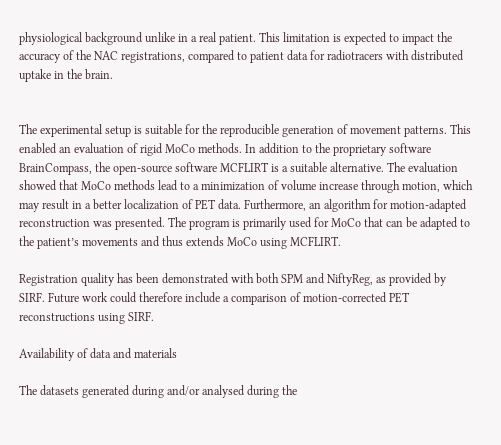physiological background unlike in a real patient. This limitation is expected to impact the accuracy of the NAC registrations, compared to patient data for radiotracers with distributed uptake in the brain.


The experimental setup is suitable for the reproducible generation of movement patterns. This enabled an evaluation of rigid MoCo methods. In addition to the proprietary software BrainCompass, the open-source software MCFLIRT is a suitable alternative. The evaluation showed that MoCo methods lead to a minimization of volume increase through motion, which may result in a better localization of PET data. Furthermore, an algorithm for motion-adapted reconstruction was presented. The program is primarily used for MoCo that can be adapted to the patient’s movements and thus extends MoCo using MCFLIRT.

Registration quality has been demonstrated with both SPM and NiftyReg, as provided by SIRF. Future work could therefore include a comparison of motion-corrected PET reconstructions using SIRF.

Availability of data and materials

The datasets generated during and/or analysed during the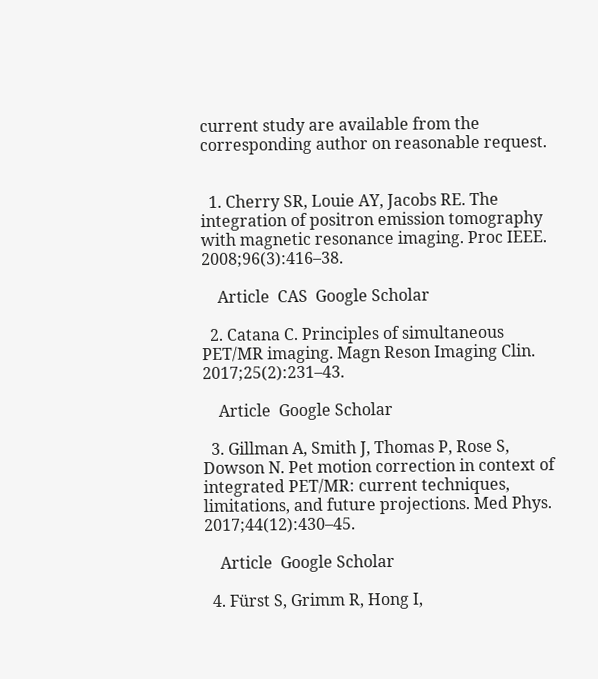current study are available from the corresponding author on reasonable request.


  1. Cherry SR, Louie AY, Jacobs RE. The integration of positron emission tomography with magnetic resonance imaging. Proc IEEE. 2008;96(3):416–38.

    Article  CAS  Google Scholar

  2. Catana C. Principles of simultaneous PET/MR imaging. Magn Reson Imaging Clin. 2017;25(2):231–43.

    Article  Google Scholar

  3. Gillman A, Smith J, Thomas P, Rose S, Dowson N. Pet motion correction in context of integrated PET/MR: current techniques, limitations, and future projections. Med Phys. 2017;44(12):430–45.

    Article  Google Scholar

  4. Fürst S, Grimm R, Hong I,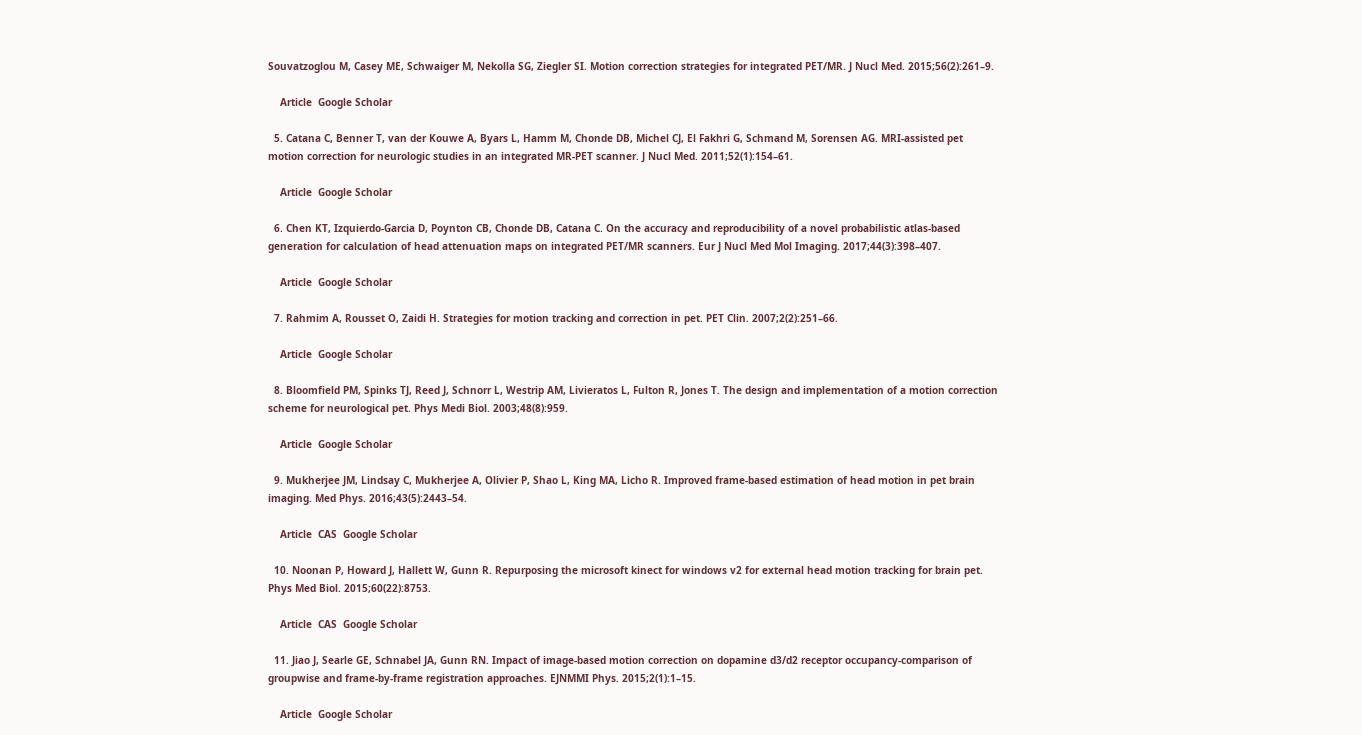Souvatzoglou M, Casey ME, Schwaiger M, Nekolla SG, Ziegler SI. Motion correction strategies for integrated PET/MR. J Nucl Med. 2015;56(2):261–9.

    Article  Google Scholar

  5. Catana C, Benner T, van der Kouwe A, Byars L, Hamm M, Chonde DB, Michel CJ, El Fakhri G, Schmand M, Sorensen AG. MRI-assisted pet motion correction for neurologic studies in an integrated MR-PET scanner. J Nucl Med. 2011;52(1):154–61.

    Article  Google Scholar

  6. Chen KT, Izquierdo-Garcia D, Poynton CB, Chonde DB, Catana C. On the accuracy and reproducibility of a novel probabilistic atlas-based generation for calculation of head attenuation maps on integrated PET/MR scanners. Eur J Nucl Med Mol Imaging. 2017;44(3):398–407.

    Article  Google Scholar

  7. Rahmim A, Rousset O, Zaidi H. Strategies for motion tracking and correction in pet. PET Clin. 2007;2(2):251–66.

    Article  Google Scholar

  8. Bloomfield PM, Spinks TJ, Reed J, Schnorr L, Westrip AM, Livieratos L, Fulton R, Jones T. The design and implementation of a motion correction scheme for neurological pet. Phys Medi Biol. 2003;48(8):959.

    Article  Google Scholar

  9. Mukherjee JM, Lindsay C, Mukherjee A, Olivier P, Shao L, King MA, Licho R. Improved frame-based estimation of head motion in pet brain imaging. Med Phys. 2016;43(5):2443–54.

    Article  CAS  Google Scholar

  10. Noonan P, Howard J, Hallett W, Gunn R. Repurposing the microsoft kinect for windows v2 for external head motion tracking for brain pet. Phys Med Biol. 2015;60(22):8753.

    Article  CAS  Google Scholar

  11. Jiao J, Searle GE, Schnabel JA, Gunn RN. Impact of image-based motion correction on dopamine d3/d2 receptor occupancy-comparison of groupwise and frame-by-frame registration approaches. EJNMMI Phys. 2015;2(1):1–15.

    Article  Google Scholar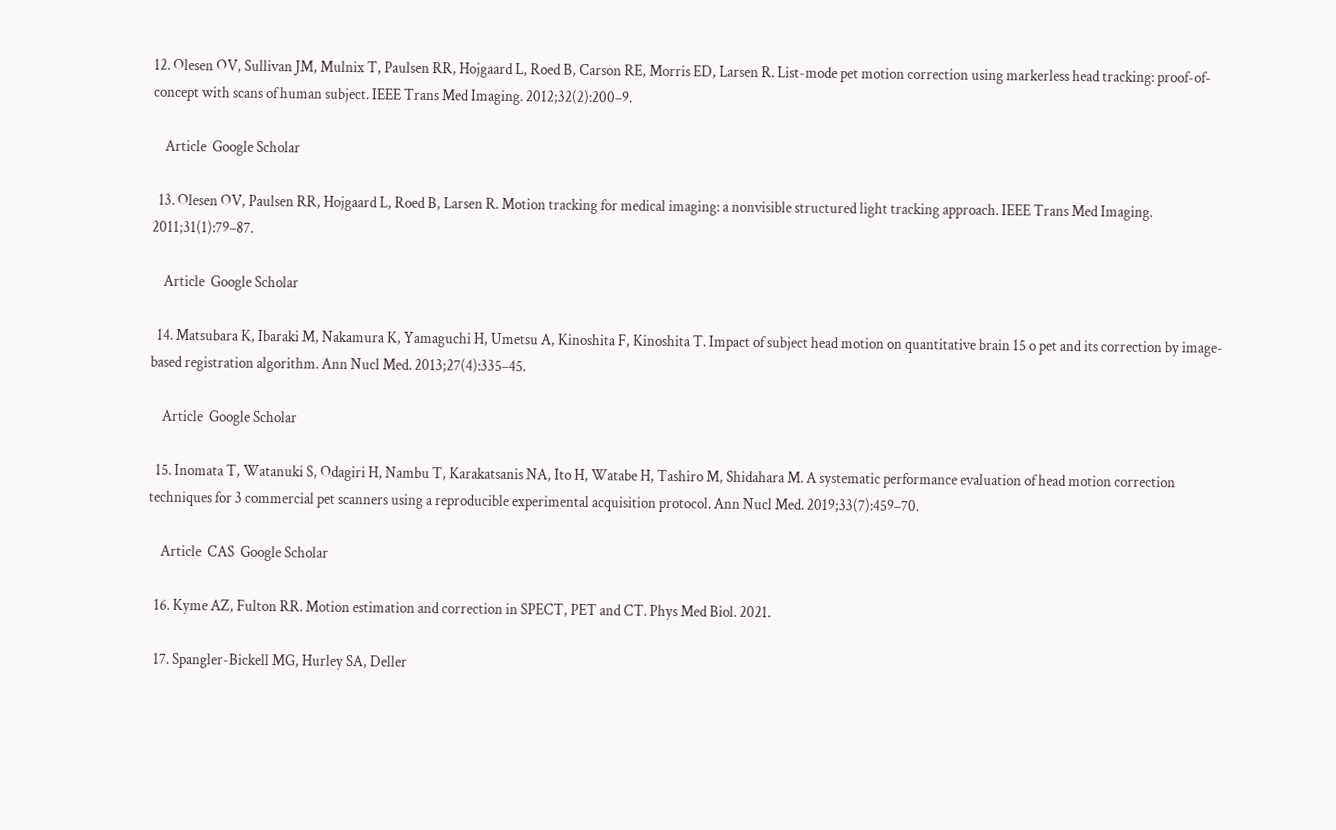12. Olesen OV, Sullivan JM, Mulnix T, Paulsen RR, Hojgaard L, Roed B, Carson RE, Morris ED, Larsen R. List-mode pet motion correction using markerless head tracking: proof-of-concept with scans of human subject. IEEE Trans Med Imaging. 2012;32(2):200–9.

    Article  Google Scholar

  13. Olesen OV, Paulsen RR, Hojgaard L, Roed B, Larsen R. Motion tracking for medical imaging: a nonvisible structured light tracking approach. IEEE Trans Med Imaging. 2011;31(1):79–87.

    Article  Google Scholar

  14. Matsubara K, Ibaraki M, Nakamura K, Yamaguchi H, Umetsu A, Kinoshita F, Kinoshita T. Impact of subject head motion on quantitative brain 15 o pet and its correction by image-based registration algorithm. Ann Nucl Med. 2013;27(4):335–45.

    Article  Google Scholar

  15. Inomata T, Watanuki S, Odagiri H, Nambu T, Karakatsanis NA, Ito H, Watabe H, Tashiro M, Shidahara M. A systematic performance evaluation of head motion correction techniques for 3 commercial pet scanners using a reproducible experimental acquisition protocol. Ann Nucl Med. 2019;33(7):459–70.

    Article  CAS  Google Scholar

  16. Kyme AZ, Fulton RR. Motion estimation and correction in SPECT, PET and CT. Phys Med Biol. 2021.

  17. Spangler-Bickell MG, Hurley SA, Deller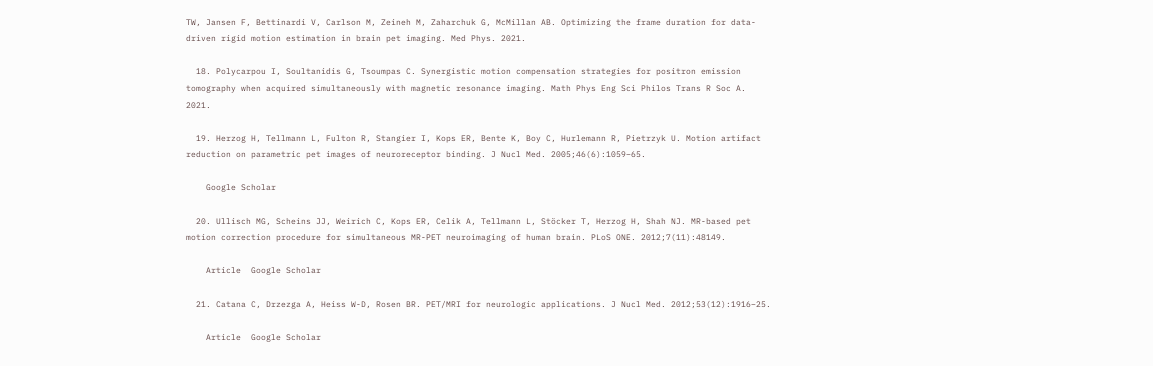TW, Jansen F, Bettinardi V, Carlson M, Zeineh M, Zaharchuk G, McMillan AB. Optimizing the frame duration for data-driven rigid motion estimation in brain pet imaging. Med Phys. 2021.

  18. Polycarpou I, Soultanidis G, Tsoumpas C. Synergistic motion compensation strategies for positron emission tomography when acquired simultaneously with magnetic resonance imaging. Math Phys Eng Sci Philos Trans R Soc A. 2021.

  19. Herzog H, Tellmann L, Fulton R, Stangier I, Kops ER, Bente K, Boy C, Hurlemann R, Pietrzyk U. Motion artifact reduction on parametric pet images of neuroreceptor binding. J Nucl Med. 2005;46(6):1059–65.

    Google Scholar

  20. Ullisch MG, Scheins JJ, Weirich C, Kops ER, Celik A, Tellmann L, Stöcker T, Herzog H, Shah NJ. MR-based pet motion correction procedure for simultaneous MR-PET neuroimaging of human brain. PLoS ONE. 2012;7(11):48149.

    Article  Google Scholar

  21. Catana C, Drzezga A, Heiss W-D, Rosen BR. PET/MRI for neurologic applications. J Nucl Med. 2012;53(12):1916–25.

    Article  Google Scholar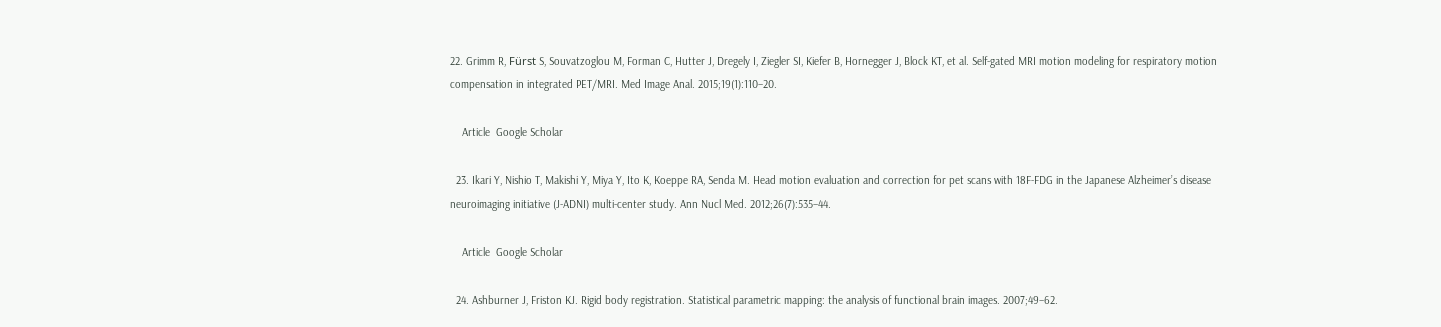22. Grimm R, Fürst S, Souvatzoglou M, Forman C, Hutter J, Dregely I, Ziegler SI, Kiefer B, Hornegger J, Block KT, et al. Self-gated MRI motion modeling for respiratory motion compensation in integrated PET/MRI. Med Image Anal. 2015;19(1):110–20.

    Article  Google Scholar

  23. Ikari Y, Nishio T, Makishi Y, Miya Y, Ito K, Koeppe RA, Senda M. Head motion evaluation and correction for pet scans with 18F-FDG in the Japanese Alzheimer’s disease neuroimaging initiative (J-ADNI) multi-center study. Ann Nucl Med. 2012;26(7):535–44.

    Article  Google Scholar

  24. Ashburner J, Friston KJ. Rigid body registration. Statistical parametric mapping: the analysis of functional brain images. 2007;49–62.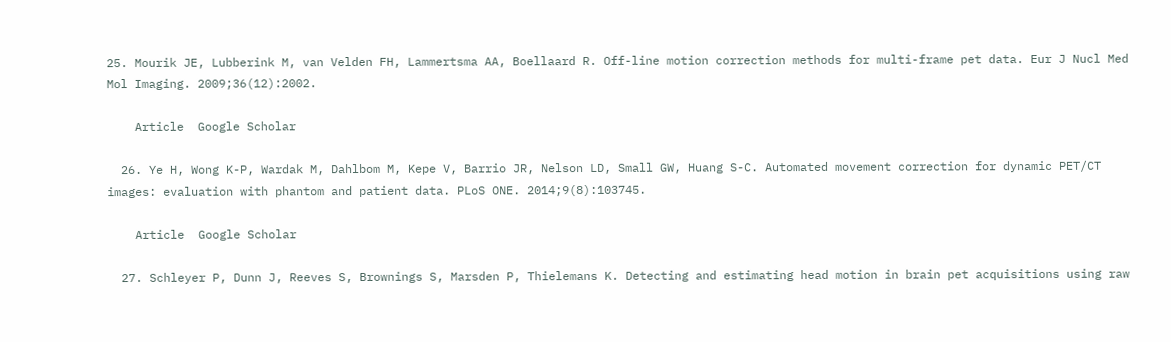25. Mourik JE, Lubberink M, van Velden FH, Lammertsma AA, Boellaard R. Off-line motion correction methods for multi-frame pet data. Eur J Nucl Med Mol Imaging. 2009;36(12):2002.

    Article  Google Scholar

  26. Ye H, Wong K-P, Wardak M, Dahlbom M, Kepe V, Barrio JR, Nelson LD, Small GW, Huang S-C. Automated movement correction for dynamic PET/CT images: evaluation with phantom and patient data. PLoS ONE. 2014;9(8):103745.

    Article  Google Scholar

  27. Schleyer P, Dunn J, Reeves S, Brownings S, Marsden P, Thielemans K. Detecting and estimating head motion in brain pet acquisitions using raw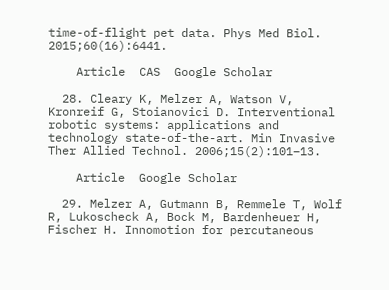time-of-flight pet data. Phys Med Biol. 2015;60(16):6441.

    Article  CAS  Google Scholar

  28. Cleary K, Melzer A, Watson V, Kronreif G, Stoianovici D. Interventional robotic systems: applications and technology state-of-the-art. Min Invasive Ther Allied Technol. 2006;15(2):101–13.

    Article  Google Scholar

  29. Melzer A, Gutmann B, Remmele T, Wolf R, Lukoscheck A, Bock M, Bardenheuer H, Fischer H. Innomotion for percutaneous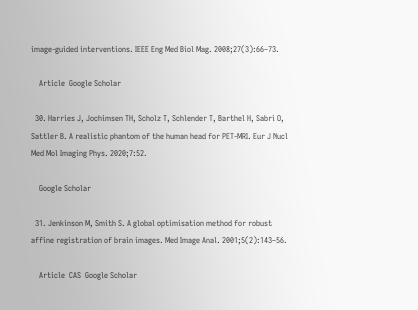image-guided interventions. IEEE Eng Med Biol Mag. 2008;27(3):66–73.

    Article  Google Scholar

  30. Harries J, Jochimsen TH, Scholz T, Schlender T, Barthel H, Sabri O, Sattler B. A realistic phantom of the human head for PET-MRI. Eur J Nucl Med Mol Imaging Phys. 2020;7:52.

    Google Scholar

  31. Jenkinson M, Smith S. A global optimisation method for robust affine registration of brain images. Med Image Anal. 2001;5(2):143–56.

    Article  CAS  Google Scholar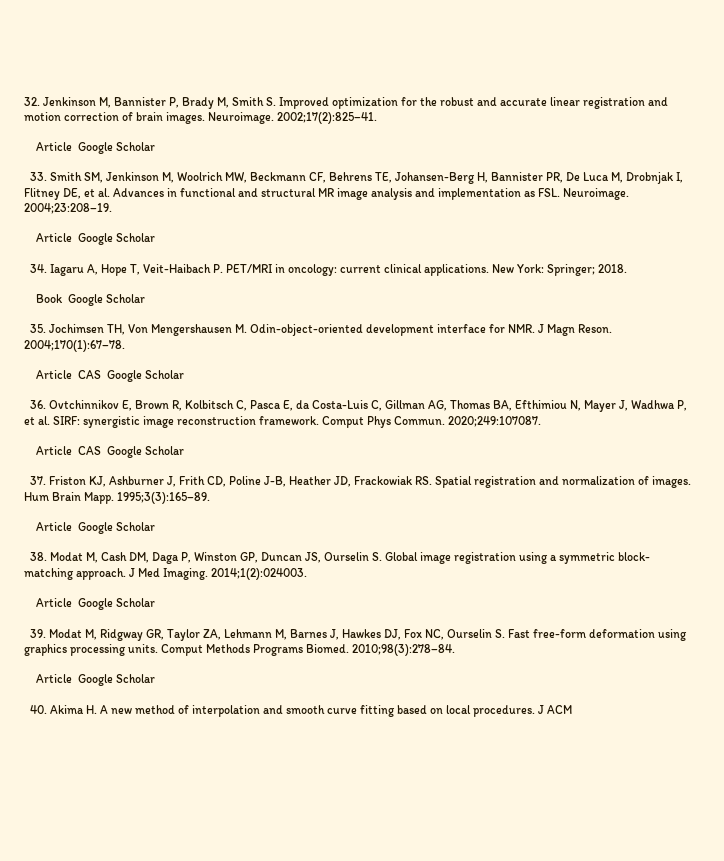32. Jenkinson M, Bannister P, Brady M, Smith S. Improved optimization for the robust and accurate linear registration and motion correction of brain images. Neuroimage. 2002;17(2):825–41.

    Article  Google Scholar

  33. Smith SM, Jenkinson M, Woolrich MW, Beckmann CF, Behrens TE, Johansen-Berg H, Bannister PR, De Luca M, Drobnjak I, Flitney DE, et al. Advances in functional and structural MR image analysis and implementation as FSL. Neuroimage. 2004;23:208–19.

    Article  Google Scholar

  34. Iagaru A, Hope T, Veit-Haibach P. PET/MRI in oncology: current clinical applications. New York: Springer; 2018.

    Book  Google Scholar

  35. Jochimsen TH, Von Mengershausen M. Odin-object-oriented development interface for NMR. J Magn Reson. 2004;170(1):67–78.

    Article  CAS  Google Scholar

  36. Ovtchinnikov E, Brown R, Kolbitsch C, Pasca E, da Costa-Luis C, Gillman AG, Thomas BA, Efthimiou N, Mayer J, Wadhwa P, et al. SIRF: synergistic image reconstruction framework. Comput Phys Commun. 2020;249:107087.

    Article  CAS  Google Scholar

  37. Friston KJ, Ashburner J, Frith CD, Poline J-B, Heather JD, Frackowiak RS. Spatial registration and normalization of images. Hum Brain Mapp. 1995;3(3):165–89.

    Article  Google Scholar

  38. Modat M, Cash DM, Daga P, Winston GP, Duncan JS, Ourselin S. Global image registration using a symmetric block-matching approach. J Med Imaging. 2014;1(2):024003.

    Article  Google Scholar

  39. Modat M, Ridgway GR, Taylor ZA, Lehmann M, Barnes J, Hawkes DJ, Fox NC, Ourselin S. Fast free-form deformation using graphics processing units. Comput Methods Programs Biomed. 2010;98(3):278–84.

    Article  Google Scholar

  40. Akima H. A new method of interpolation and smooth curve fitting based on local procedures. J ACM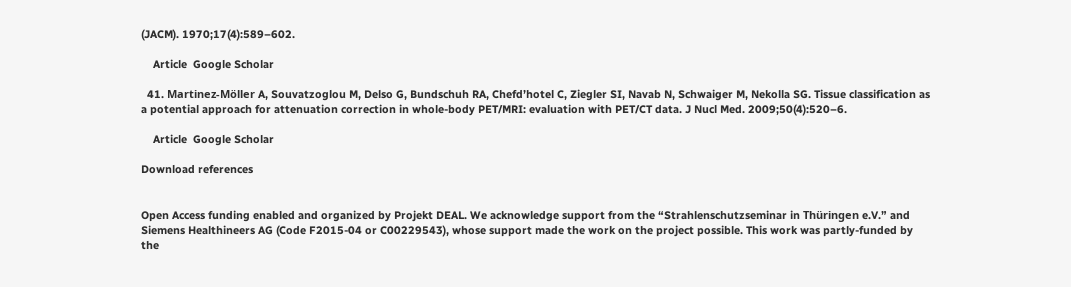(JACM). 1970;17(4):589–602.

    Article  Google Scholar

  41. Martinez-Möller A, Souvatzoglou M, Delso G, Bundschuh RA, Chefd’hotel C, Ziegler SI, Navab N, Schwaiger M, Nekolla SG. Tissue classification as a potential approach for attenuation correction in whole-body PET/MRI: evaluation with PET/CT data. J Nucl Med. 2009;50(4):520–6.

    Article  Google Scholar

Download references


Open Access funding enabled and organized by Projekt DEAL. We acknowledge support from the “Strahlenschutzseminar in Thüringen e.V.” and Siemens Healthineers AG (Code F2015-04 or C00229543), whose support made the work on the project possible. This work was partly-funded by the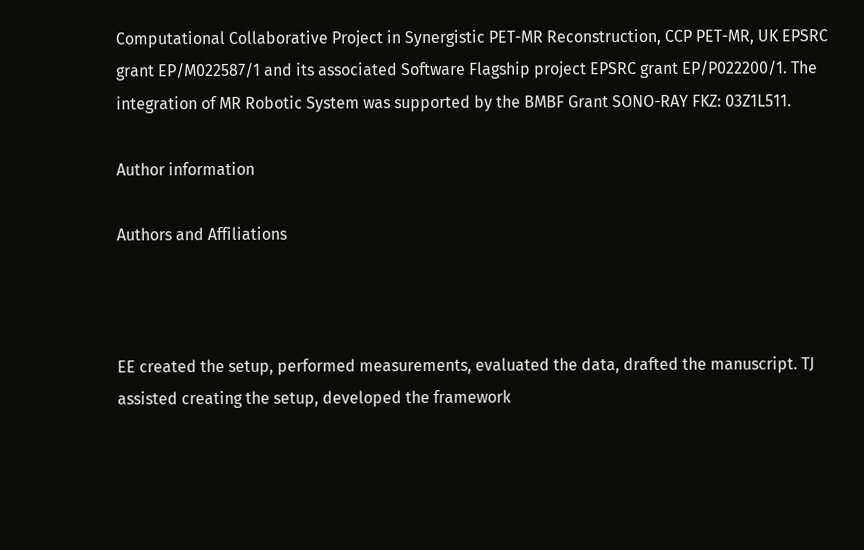Computational Collaborative Project in Synergistic PET-MR Reconstruction, CCP PET-MR, UK EPSRC grant EP/M022587/1 and its associated Software Flagship project EPSRC grant EP/P022200/1. The integration of MR Robotic System was supported by the BMBF Grant SONO-RAY FKZ: 03Z1L511.

Author information

Authors and Affiliations



EE created the setup, performed measurements, evaluated the data, drafted the manuscript. TJ assisted creating the setup, developed the framework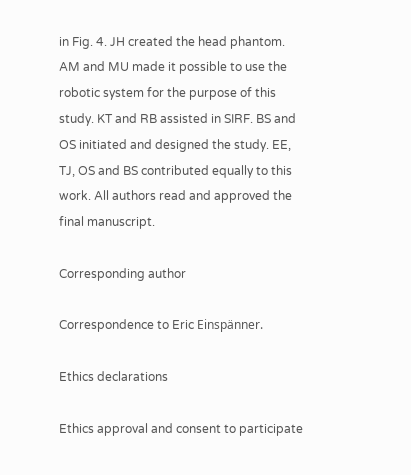in Fig. 4. JH created the head phantom. AM and MU made it possible to use the robotic system for the purpose of this study. KT and RB assisted in SIRF. BS and OS initiated and designed the study. EE, TJ, OS and BS contributed equally to this work. All authors read and approved the final manuscript.

Corresponding author

Correspondence to Eric Einspänner.

Ethics declarations

Ethics approval and consent to participate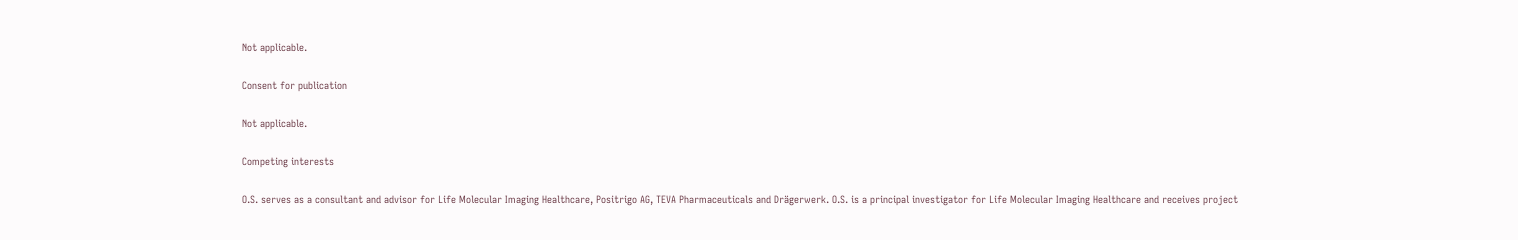Not applicable.

Consent for publication

Not applicable.

Competing interests

O.S. serves as a consultant and advisor for Life Molecular Imaging Healthcare, Positrigo AG, TEVA Pharmaceuticals and Drägerwerk. O.S. is a principal investigator for Life Molecular Imaging Healthcare and receives project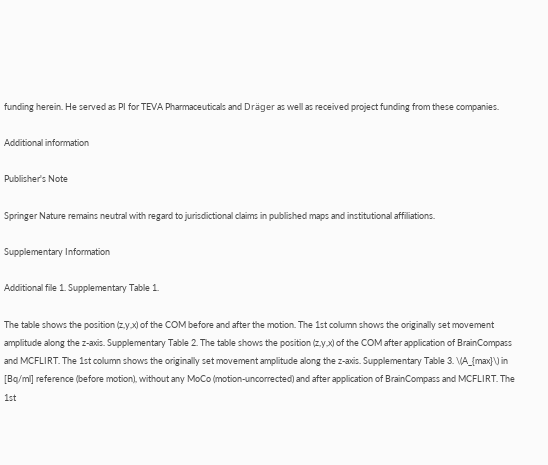funding herein. He served as PI for TEVA Pharmaceuticals and Dräger as well as received project funding from these companies.

Additional information

Publisher's Note

Springer Nature remains neutral with regard to jurisdictional claims in published maps and institutional affiliations.

Supplementary Information

Additional file 1. Supplementary Table 1.

The table shows the position (z,y,x) of the COM before and after the motion. The 1st column shows the originally set movement amplitude along the z-axis. Supplementary Table 2. The table shows the position (z,y,x) of the COM after application of BrainCompass and MCFLIRT. The 1st column shows the originally set movement amplitude along the z-axis. Supplementary Table 3. \(A_{max}\) in [Bq/ml] reference (before motion), without any MoCo (motion-uncorrected) and after application of BrainCompass and MCFLIRT. The 1st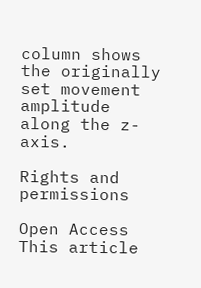column shows the originally set movement amplitude along the z-axis.

Rights and permissions

Open Access This article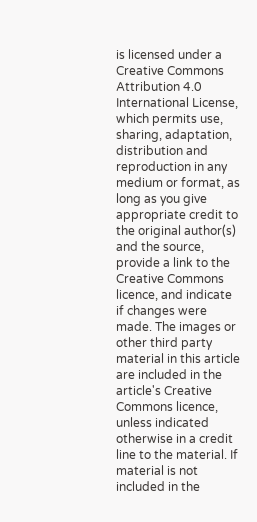is licensed under a Creative Commons Attribution 4.0 International License, which permits use, sharing, adaptation, distribution and reproduction in any medium or format, as long as you give appropriate credit to the original author(s) and the source, provide a link to the Creative Commons licence, and indicate if changes were made. The images or other third party material in this article are included in the article's Creative Commons licence, unless indicated otherwise in a credit line to the material. If material is not included in the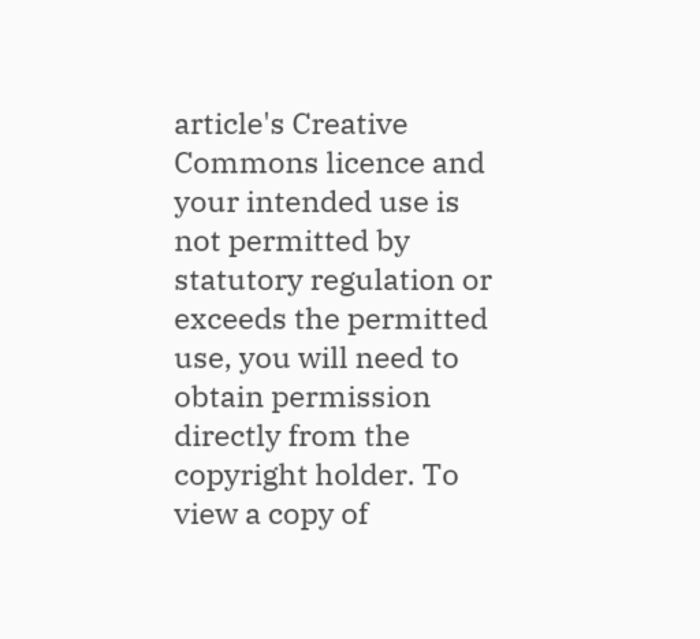article's Creative Commons licence and your intended use is not permitted by statutory regulation or exceeds the permitted use, you will need to obtain permission directly from the copyright holder. To view a copy of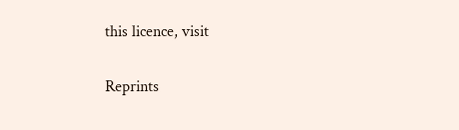this licence, visit

Reprints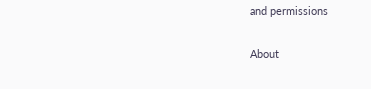and permissions

About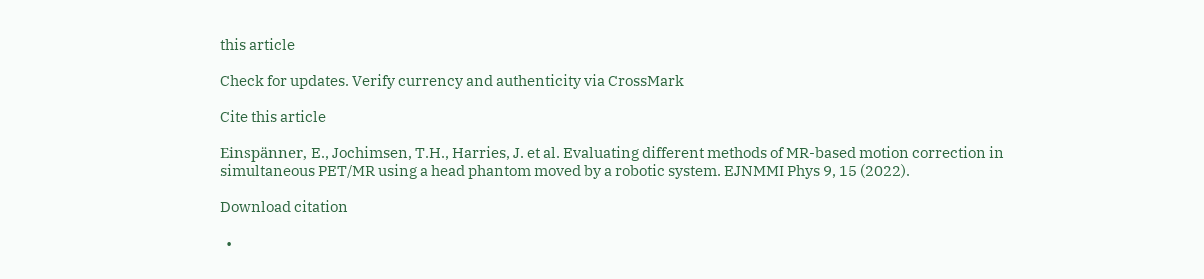this article

Check for updates. Verify currency and authenticity via CrossMark

Cite this article

Einspänner, E., Jochimsen, T.H., Harries, J. et al. Evaluating different methods of MR-based motion correction in simultaneous PET/MR using a head phantom moved by a robotic system. EJNMMI Phys 9, 15 (2022).

Download citation

  •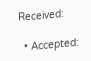Received:

  • Accepted: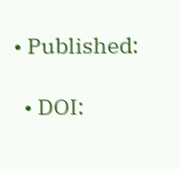• Published:

  • DOI: